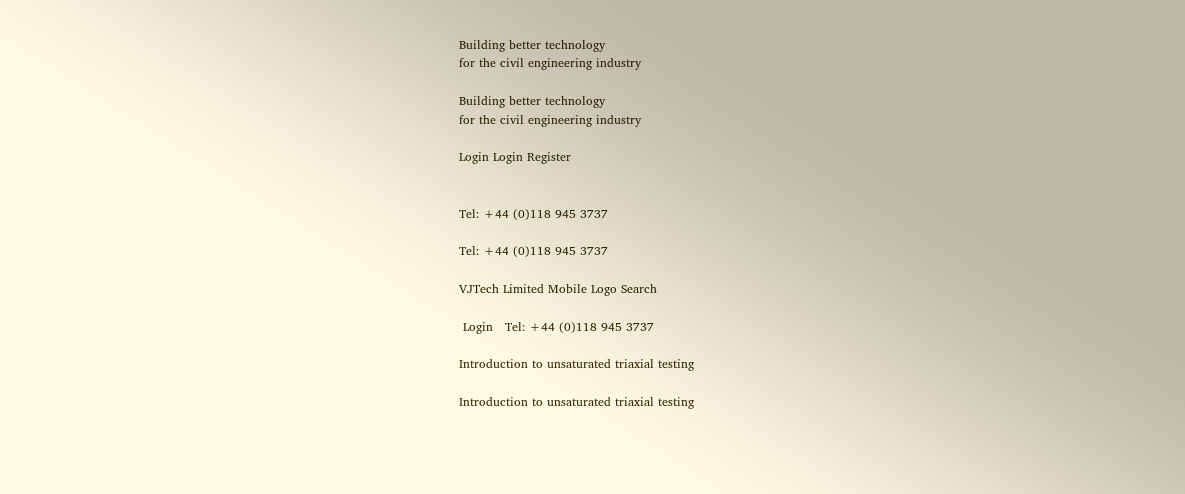Building better technology
for the civil engineering industry

Building better technology
for the civil engineering industry

Login Login Register


Tel: +44 (0)118 945 3737

Tel: +44 (0)118 945 3737

VJTech Limited Mobile Logo Search

 Login   Tel: +44 (0)118 945 3737

Introduction to unsaturated triaxial testing

Introduction to unsaturated triaxial testing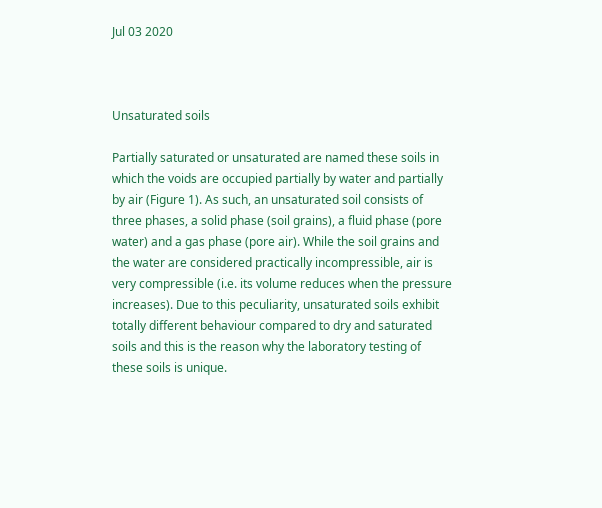Jul 03 2020



Unsaturated soils

Partially saturated or unsaturated are named these soils in which the voids are occupied partially by water and partially by air (Figure 1). As such, an unsaturated soil consists of three phases, a solid phase (soil grains), a fluid phase (pore water) and a gas phase (pore air). While the soil grains and the water are considered practically incompressible, air is very compressible (i.e. its volume reduces when the pressure increases). Due to this peculiarity, unsaturated soils exhibit totally different behaviour compared to dry and saturated soils and this is the reason why the laboratory testing of these soils is unique.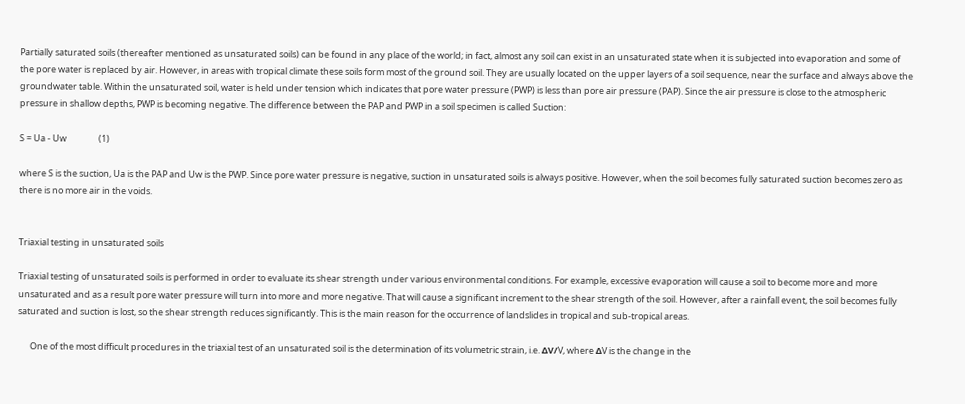Partially saturated soils (thereafter mentioned as unsaturated soils) can be found in any place of the world; in fact, almost any soil can exist in an unsaturated state when it is subjected into evaporation and some of the pore water is replaced by air. However, in areas with tropical climate these soils form most of the ground soil. They are usually located on the upper layers of a soil sequence, near the surface and always above the groundwater table. Within the unsaturated soil, water is held under tension which indicates that pore water pressure (PWP) is less than pore air pressure (PAP). Since the air pressure is close to the atmospheric pressure in shallow depths, PWP is becoming negative. The difference between the PAP and PWP in a soil specimen is called Suction:

S = Ua - Uw                (1)

where S is the suction, Ua is the PAP and Uw is the PWP. Since pore water pressure is negative, suction in unsaturated soils is always positive. However, when the soil becomes fully saturated suction becomes zero as there is no more air in the voids.


Triaxial testing in unsaturated soils

Triaxial testing of unsaturated soils is performed in order to evaluate its shear strength under various environmental conditions. For example, excessive evaporation will cause a soil to become more and more unsaturated and as a result pore water pressure will turn into more and more negative. That will cause a significant increment to the shear strength of the soil. However, after a rainfall event, the soil becomes fully saturated and suction is lost, so the shear strength reduces significantly. This is the main reason for the occurrence of landslides in tropical and sub-tropical areas.

      One of the most difficult procedures in the triaxial test of an unsaturated soil is the determination of its volumetric strain, i.e. ΔV/V, where ΔV is the change in the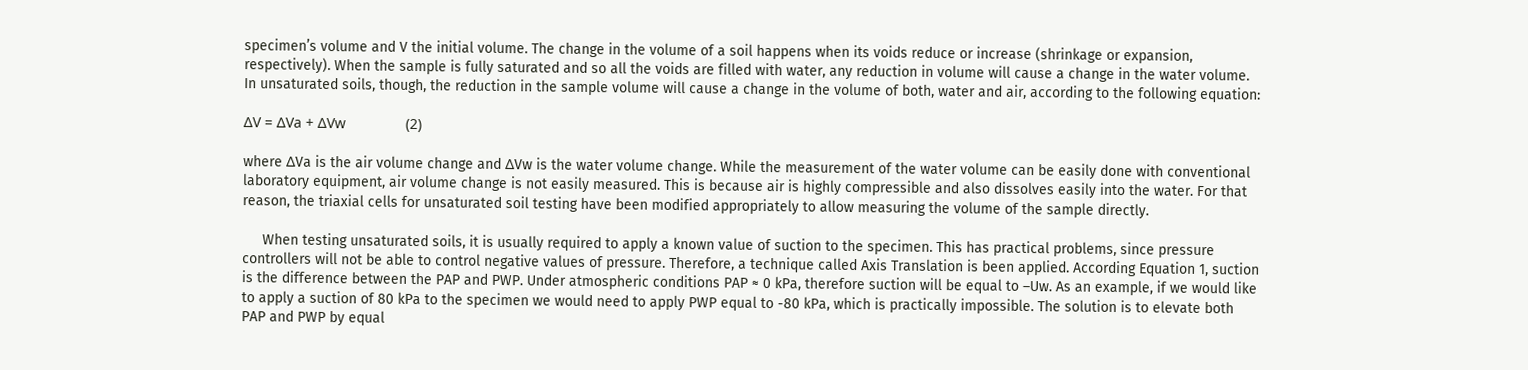specimen’s volume and V the initial volume. The change in the volume of a soil happens when its voids reduce or increase (shrinkage or expansion, respectively). When the sample is fully saturated and so all the voids are filled with water, any reduction in volume will cause a change in the water volume. In unsaturated soils, though, the reduction in the sample volume will cause a change in the volume of both, water and air, according to the following equation:

ΔV = ΔVa + ΔVw               (2)

where ΔVa is the air volume change and ΔVw is the water volume change. While the measurement of the water volume can be easily done with conventional laboratory equipment, air volume change is not easily measured. This is because air is highly compressible and also dissolves easily into the water. For that reason, the triaxial cells for unsaturated soil testing have been modified appropriately to allow measuring the volume of the sample directly.

     When testing unsaturated soils, it is usually required to apply a known value of suction to the specimen. This has practical problems, since pressure controllers will not be able to control negative values of pressure. Therefore, a technique called Axis Translation is been applied. According Equation 1, suction is the difference between the PAP and PWP. Under atmospheric conditions PAP ≈ 0 kPa, therefore suction will be equal to –Uw. As an example, if we would like to apply a suction of 80 kPa to the specimen we would need to apply PWP equal to -80 kPa, which is practically impossible. The solution is to elevate both PAP and PWP by equal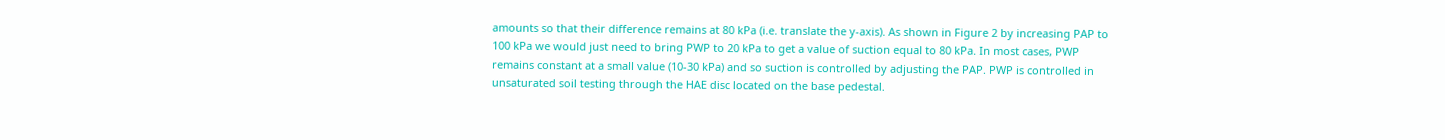amounts so that their difference remains at 80 kPa (i.e. translate the y-axis). As shown in Figure 2 by increasing PAP to 100 kPa we would just need to bring PWP to 20 kPa to get a value of suction equal to 80 kPa. In most cases, PWP remains constant at a small value (10-30 kPa) and so suction is controlled by adjusting the PAP. PWP is controlled in unsaturated soil testing through the HAE disc located on the base pedestal.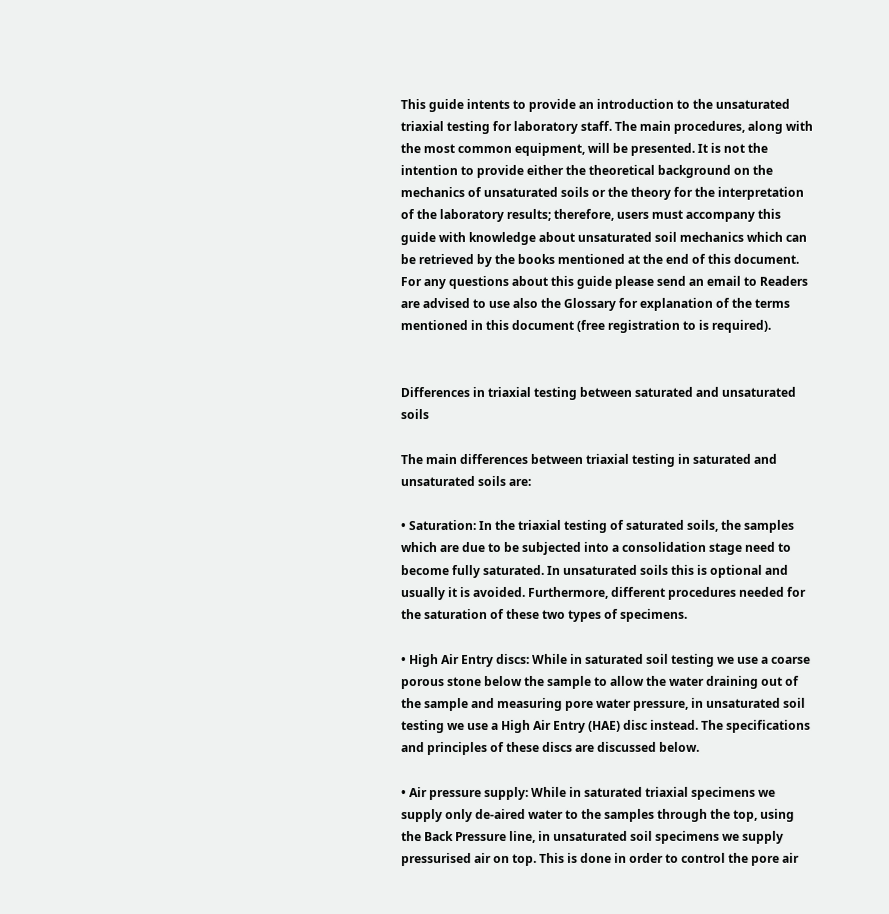This guide intents to provide an introduction to the unsaturated triaxial testing for laboratory staff. The main procedures, along with the most common equipment, will be presented. It is not the intention to provide either the theoretical background on the mechanics of unsaturated soils or the theory for the interpretation of the laboratory results; therefore, users must accompany this guide with knowledge about unsaturated soil mechanics which can be retrieved by the books mentioned at the end of this document. For any questions about this guide please send an email to Readers are advised to use also the Glossary for explanation of the terms mentioned in this document (free registration to is required).


Differences in triaxial testing between saturated and unsaturated soils

The main differences between triaxial testing in saturated and unsaturated soils are:

• Saturation: In the triaxial testing of saturated soils, the samples which are due to be subjected into a consolidation stage need to become fully saturated. In unsaturated soils this is optional and usually it is avoided. Furthermore, different procedures needed for the saturation of these two types of specimens.

• High Air Entry discs: While in saturated soil testing we use a coarse porous stone below the sample to allow the water draining out of the sample and measuring pore water pressure, in unsaturated soil testing we use a High Air Entry (HAE) disc instead. The specifications and principles of these discs are discussed below.

• Air pressure supply: While in saturated triaxial specimens we supply only de-aired water to the samples through the top, using the Back Pressure line, in unsaturated soil specimens we supply pressurised air on top. This is done in order to control the pore air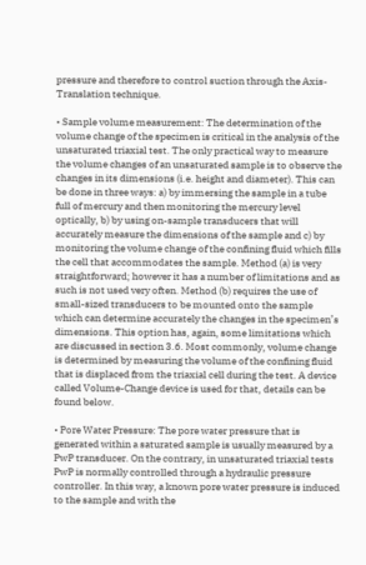pressure and therefore to control suction through the Axis-Translation technique.

• Sample volume measurement: The determination of the volume change of the specimen is critical in the analysis of the unsaturated triaxial test. The only practical way to measure the volume changes of an unsaturated sample is to observe the changes in its dimensions (i.e. height and diameter). This can be done in three ways: a) by immersing the sample in a tube full of mercury and then monitoring the mercury level optically, b) by using on-sample transducers that will accurately measure the dimensions of the sample and c) by monitoring the volume change of the confining fluid which fills the cell that accommodates the sample. Method (a) is very straightforward; however it has a number of limitations and as such is not used very often. Method (b) requires the use of small-sized transducers to be mounted onto the sample which can determine accurately the changes in the specimen’s dimensions. This option has, again, some limitations which are discussed in section 3.6. Most commonly, volume change is determined by measuring the volume of the confining fluid that is displaced from the triaxial cell during the test. A device called Volume-Change device is used for that, details can be found below.

• Pore Water Pressure: The pore water pressure that is generated within a saturated sample is usually measured by a PwP transducer. On the contrary, in unsaturated triaxial tests PwP is normally controlled through a hydraulic pressure controller. In this way, a known pore water pressure is induced to the sample and with the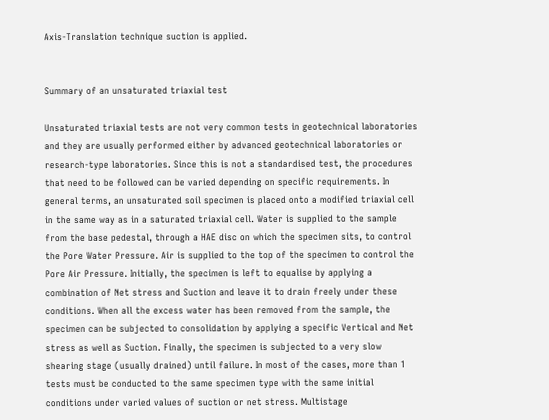Axis-Translation technique suction is applied.


Summary of an unsaturated triaxial test

Unsaturated triaxial tests are not very common tests in geotechnical laboratories and they are usually performed either by advanced geotechnical laboratories or research-type laboratories. Since this is not a standardised test, the procedures that need to be followed can be varied depending on specific requirements. In general terms, an unsaturated soil specimen is placed onto a modified triaxial cell in the same way as in a saturated triaxial cell. Water is supplied to the sample from the base pedestal, through a HAE disc on which the specimen sits, to control the Pore Water Pressure. Air is supplied to the top of the specimen to control the Pore Air Pressure. Initially, the specimen is left to equalise by applying a combination of Net stress and Suction and leave it to drain freely under these conditions. When all the excess water has been removed from the sample, the specimen can be subjected to consolidation by applying a specific Vertical and Net stress as well as Suction. Finally, the specimen is subjected to a very slow shearing stage (usually drained) until failure. In most of the cases, more than 1 tests must be conducted to the same specimen type with the same initial conditions under varied values of suction or net stress. Multistage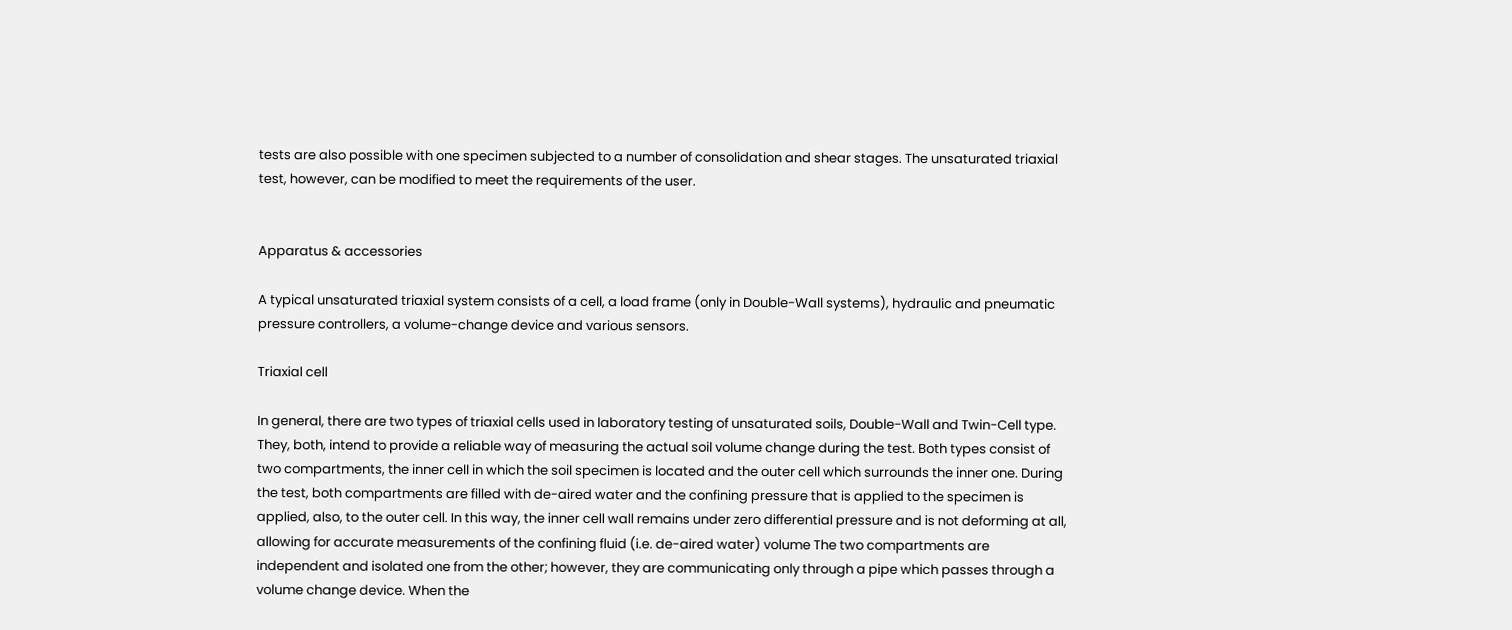tests are also possible with one specimen subjected to a number of consolidation and shear stages. The unsaturated triaxial test, however, can be modified to meet the requirements of the user.


Apparatus & accessories

A typical unsaturated triaxial system consists of a cell, a load frame (only in Double-Wall systems), hydraulic and pneumatic pressure controllers, a volume-change device and various sensors.

Triaxial cell

In general, there are two types of triaxial cells used in laboratory testing of unsaturated soils, Double-Wall and Twin-Cell type. They, both, intend to provide a reliable way of measuring the actual soil volume change during the test. Both types consist of two compartments, the inner cell in which the soil specimen is located and the outer cell which surrounds the inner one. During the test, both compartments are filled with de-aired water and the confining pressure that is applied to the specimen is applied, also, to the outer cell. In this way, the inner cell wall remains under zero differential pressure and is not deforming at all, allowing for accurate measurements of the confining fluid (i.e. de-aired water) volume The two compartments are independent and isolated one from the other; however, they are communicating only through a pipe which passes through a volume change device. When the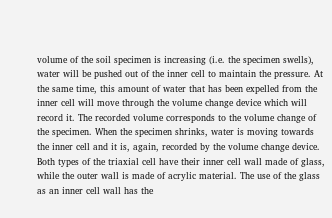volume of the soil specimen is increasing (i.e. the specimen swells), water will be pushed out of the inner cell to maintain the pressure. At the same time, this amount of water that has been expelled from the inner cell will move through the volume change device which will record it. The recorded volume corresponds to the volume change of the specimen. When the specimen shrinks, water is moving towards the inner cell and it is, again, recorded by the volume change device. Both types of the triaxial cell have their inner cell wall made of glass, while the outer wall is made of acrylic material. The use of the glass as an inner cell wall has the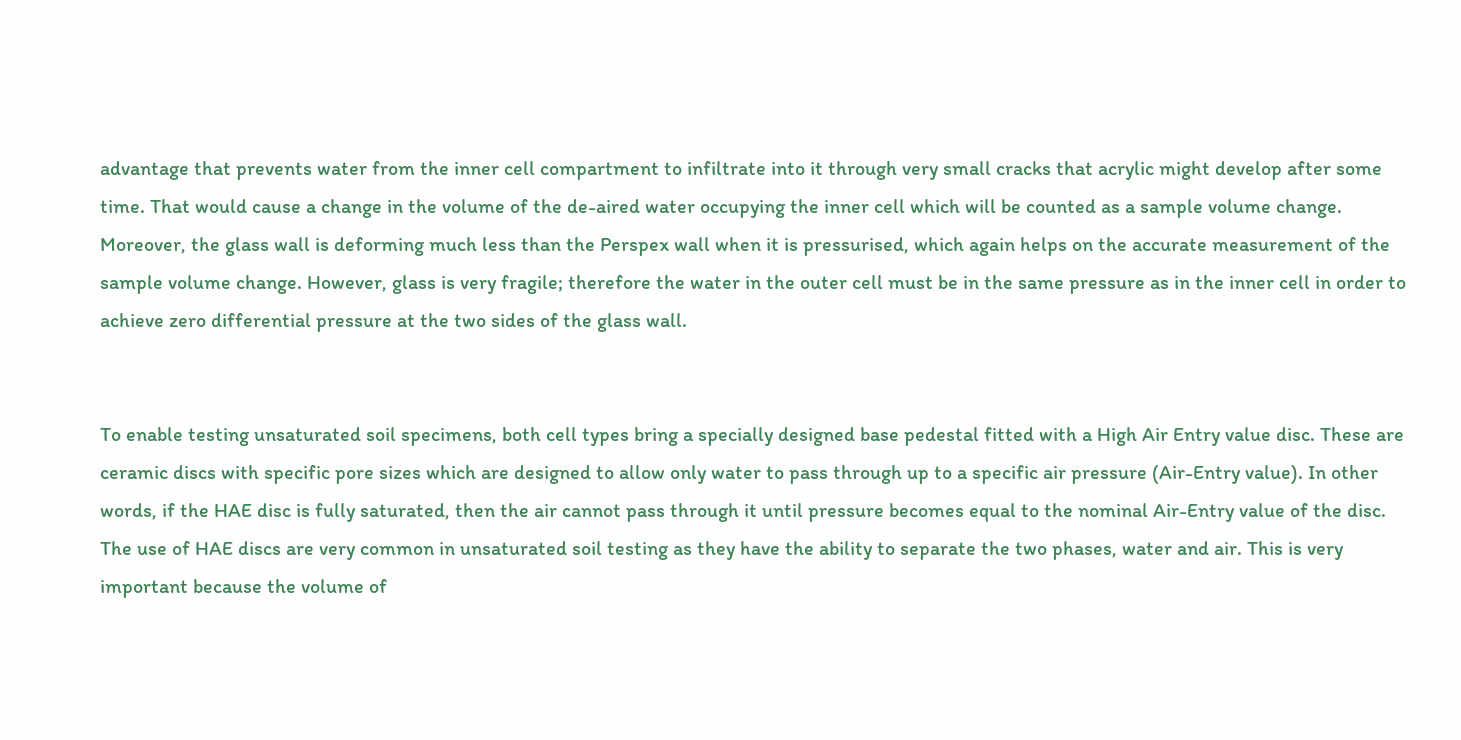advantage that prevents water from the inner cell compartment to infiltrate into it through very small cracks that acrylic might develop after some time. That would cause a change in the volume of the de-aired water occupying the inner cell which will be counted as a sample volume change. Moreover, the glass wall is deforming much less than the Perspex wall when it is pressurised, which again helps on the accurate measurement of the sample volume change. However, glass is very fragile; therefore the water in the outer cell must be in the same pressure as in the inner cell in order to achieve zero differential pressure at the two sides of the glass wall.


To enable testing unsaturated soil specimens, both cell types bring a specially designed base pedestal fitted with a High Air Entry value disc. These are ceramic discs with specific pore sizes which are designed to allow only water to pass through up to a specific air pressure (Air-Entry value). In other words, if the HAE disc is fully saturated, then the air cannot pass through it until pressure becomes equal to the nominal Air-Entry value of the disc. The use of HAE discs are very common in unsaturated soil testing as they have the ability to separate the two phases, water and air. This is very important because the volume of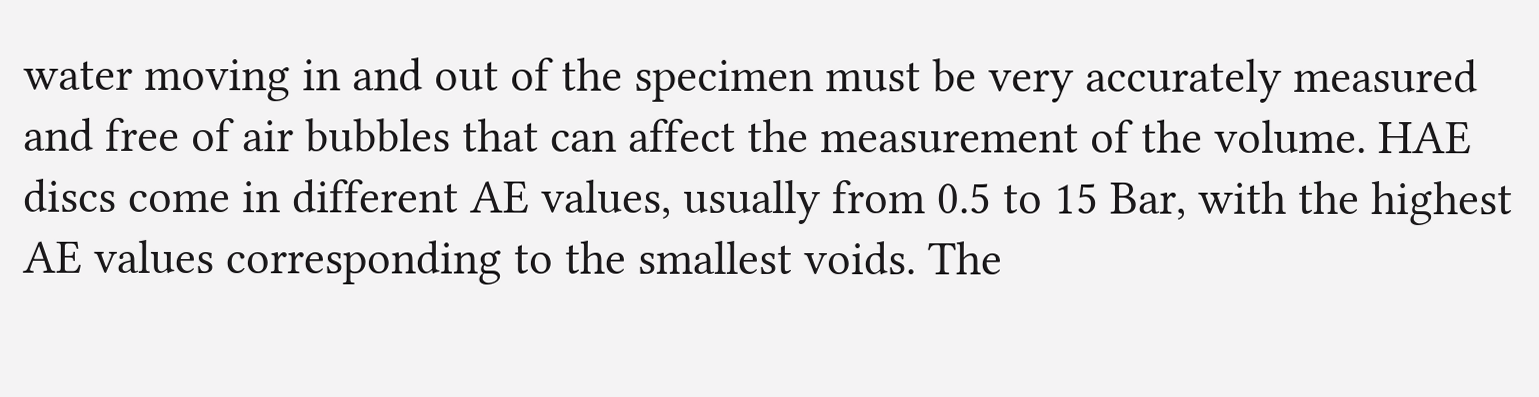water moving in and out of the specimen must be very accurately measured and free of air bubbles that can affect the measurement of the volume. HAE discs come in different AE values, usually from 0.5 to 15 Bar, with the highest AE values corresponding to the smallest voids. The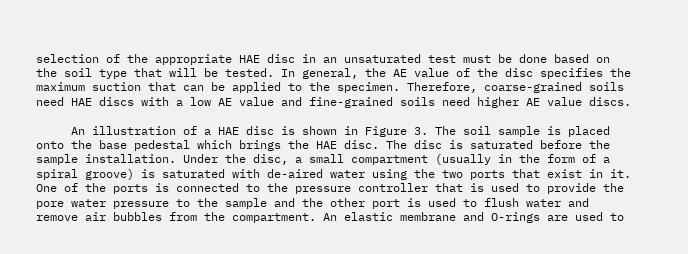selection of the appropriate HAE disc in an unsaturated test must be done based on the soil type that will be tested. In general, the AE value of the disc specifies the maximum suction that can be applied to the specimen. Therefore, coarse-grained soils need HAE discs with a low AE value and fine-grained soils need higher AE value discs.

     An illustration of a HAE disc is shown in Figure 3. The soil sample is placed onto the base pedestal which brings the HAE disc. The disc is saturated before the sample installation. Under the disc, a small compartment (usually in the form of a spiral groove) is saturated with de-aired water using the two ports that exist in it. One of the ports is connected to the pressure controller that is used to provide the pore water pressure to the sample and the other port is used to flush water and remove air bubbles from the compartment. An elastic membrane and O-rings are used to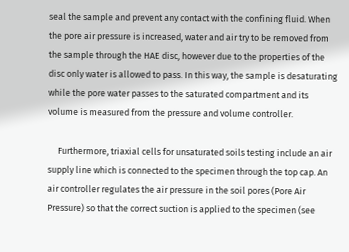seal the sample and prevent any contact with the confining fluid. When the pore air pressure is increased, water and air try to be removed from the sample through the HAE disc, however due to the properties of the disc only water is allowed to pass. In this way, the sample is desaturating while the pore water passes to the saturated compartment and its volume is measured from the pressure and volume controller.

     Furthermore, triaxial cells for unsaturated soils testing include an air supply line which is connected to the specimen through the top cap. An air controller regulates the air pressure in the soil pores (Pore Air Pressure) so that the correct suction is applied to the specimen (see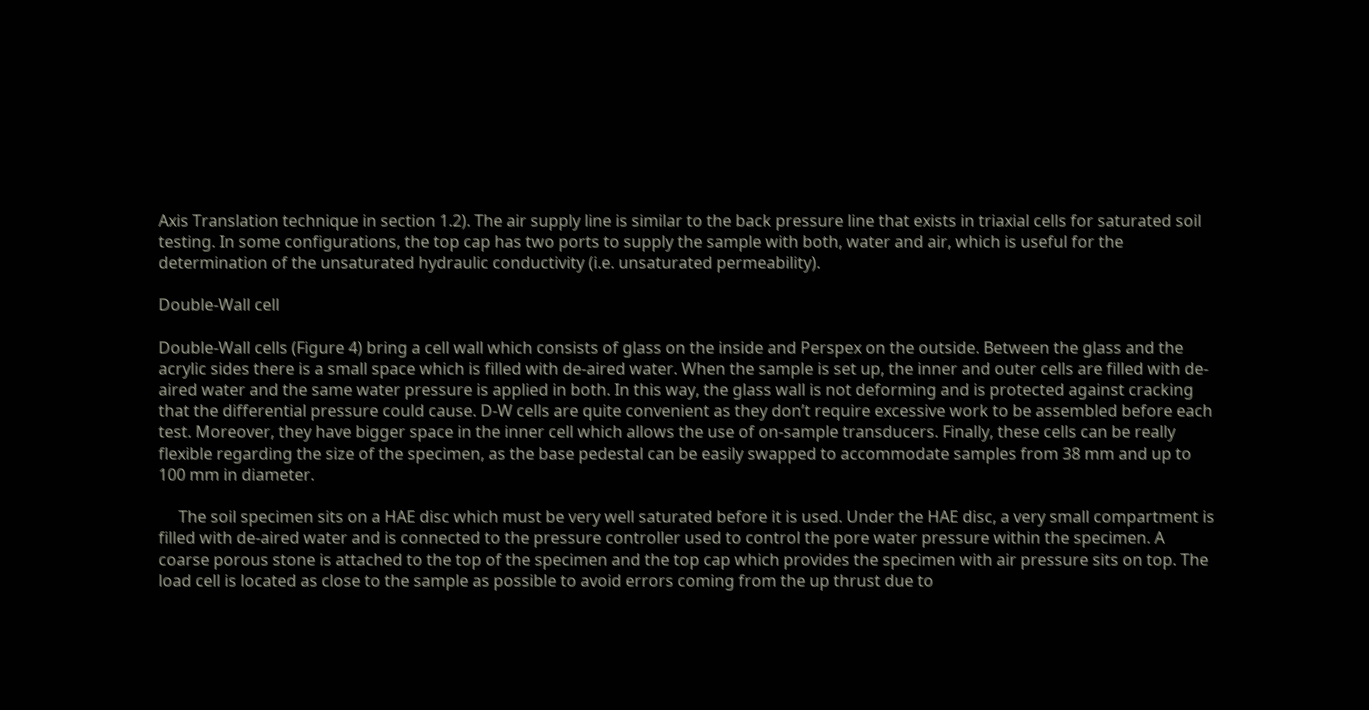Axis Translation technique in section 1.2). The air supply line is similar to the back pressure line that exists in triaxial cells for saturated soil testing. In some configurations, the top cap has two ports to supply the sample with both, water and air, which is useful for the determination of the unsaturated hydraulic conductivity (i.e. unsaturated permeability).

Double-Wall cell

Double-Wall cells (Figure 4) bring a cell wall which consists of glass on the inside and Perspex on the outside. Between the glass and the acrylic sides there is a small space which is filled with de-aired water. When the sample is set up, the inner and outer cells are filled with de-aired water and the same water pressure is applied in both. In this way, the glass wall is not deforming and is protected against cracking that the differential pressure could cause. D-W cells are quite convenient as they don’t require excessive work to be assembled before each test. Moreover, they have bigger space in the inner cell which allows the use of on-sample transducers. Finally, these cells can be really flexible regarding the size of the specimen, as the base pedestal can be easily swapped to accommodate samples from 38 mm and up to 100 mm in diameter.

     The soil specimen sits on a HAE disc which must be very well saturated before it is used. Under the HAE disc, a very small compartment is filled with de-aired water and is connected to the pressure controller used to control the pore water pressure within the specimen. A coarse porous stone is attached to the top of the specimen and the top cap which provides the specimen with air pressure sits on top. The load cell is located as close to the sample as possible to avoid errors coming from the up thrust due to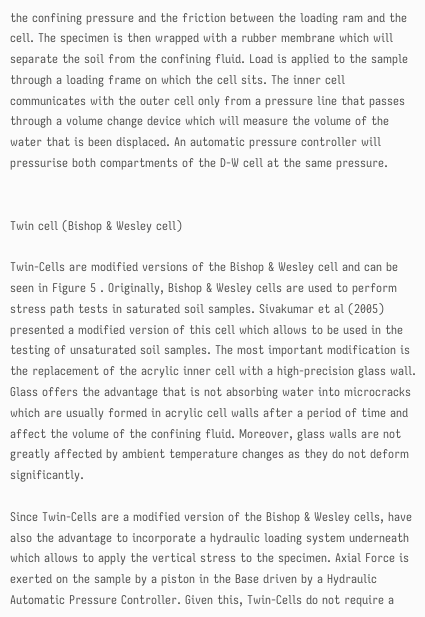the confining pressure and the friction between the loading ram and the cell. The specimen is then wrapped with a rubber membrane which will separate the soil from the confining fluid. Load is applied to the sample through a loading frame on which the cell sits. The inner cell communicates with the outer cell only from a pressure line that passes through a volume change device which will measure the volume of the water that is been displaced. An automatic pressure controller will pressurise both compartments of the D-W cell at the same pressure.


Twin cell (Bishop & Wesley cell)

Twin-Cells are modified versions of the Bishop & Wesley cell and can be seen in Figure 5 . Originally, Bishop & Wesley cells are used to perform stress path tests in saturated soil samples. Sivakumar et al (2005) presented a modified version of this cell which allows to be used in the testing of unsaturated soil samples. The most important modification is the replacement of the acrylic inner cell with a high-precision glass wall. Glass offers the advantage that is not absorbing water into microcracks which are usually formed in acrylic cell walls after a period of time and affect the volume of the confining fluid. Moreover, glass walls are not greatly affected by ambient temperature changes as they do not deform significantly.

Since Twin-Cells are a modified version of the Bishop & Wesley cells, have also the advantage to incorporate a hydraulic loading system underneath which allows to apply the vertical stress to the specimen. Axial Force is exerted on the sample by a piston in the Base driven by a Hydraulic Automatic Pressure Controller. Given this, Twin-Cells do not require a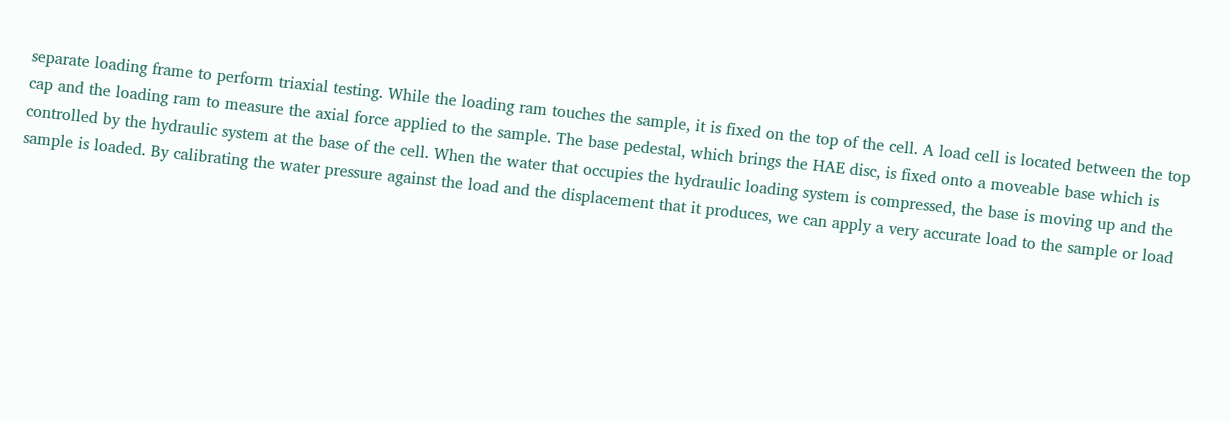separate loading frame to perform triaxial testing. While the loading ram touches the sample, it is fixed on the top of the cell. A load cell is located between the top cap and the loading ram to measure the axial force applied to the sample. The base pedestal, which brings the HAE disc, is fixed onto a moveable base which is controlled by the hydraulic system at the base of the cell. When the water that occupies the hydraulic loading system is compressed, the base is moving up and the sample is loaded. By calibrating the water pressure against the load and the displacement that it produces, we can apply a very accurate load to the sample or load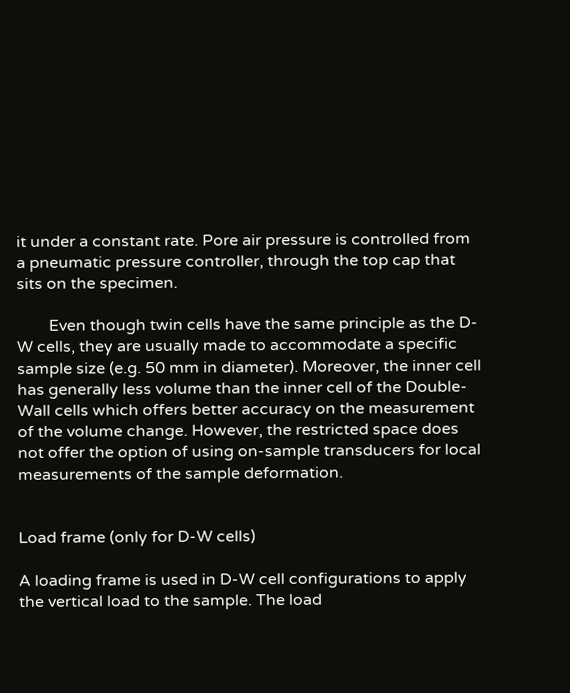it under a constant rate. Pore air pressure is controlled from a pneumatic pressure controller, through the top cap that sits on the specimen.

        Even though twin cells have the same principle as the D-W cells, they are usually made to accommodate a specific sample size (e.g. 50 mm in diameter). Moreover, the inner cell has generally less volume than the inner cell of the Double-Wall cells which offers better accuracy on the measurement of the volume change. However, the restricted space does not offer the option of using on-sample transducers for local measurements of the sample deformation.


Load frame (only for D-W cells)

A loading frame is used in D-W cell configurations to apply the vertical load to the sample. The load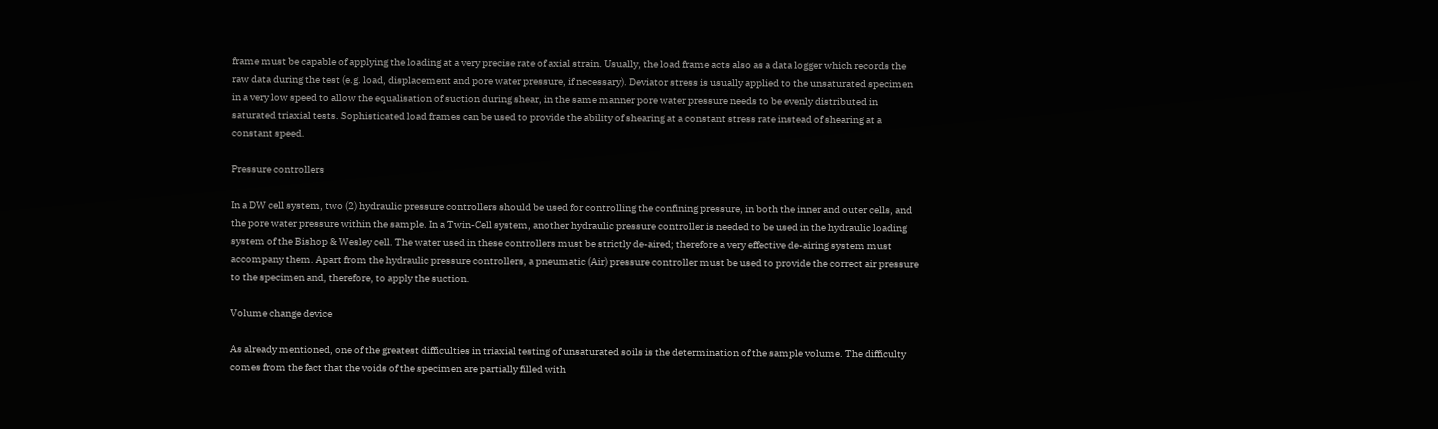frame must be capable of applying the loading at a very precise rate of axial strain. Usually, the load frame acts also as a data logger which records the raw data during the test (e.g. load, displacement and pore water pressure, if necessary). Deviator stress is usually applied to the unsaturated specimen in a very low speed to allow the equalisation of suction during shear, in the same manner pore water pressure needs to be evenly distributed in saturated triaxial tests. Sophisticated load frames can be used to provide the ability of shearing at a constant stress rate instead of shearing at a constant speed.

Pressure controllers

In a DW cell system, two (2) hydraulic pressure controllers should be used for controlling the confining pressure, in both the inner and outer cells, and the pore water pressure within the sample. In a Twin-Cell system, another hydraulic pressure controller is needed to be used in the hydraulic loading system of the Bishop & Wesley cell. The water used in these controllers must be strictly de-aired; therefore a very effective de-airing system must accompany them. Apart from the hydraulic pressure controllers, a pneumatic (Air) pressure controller must be used to provide the correct air pressure to the specimen and, therefore, to apply the suction.

Volume change device

As already mentioned, one of the greatest difficulties in triaxial testing of unsaturated soils is the determination of the sample volume. The difficulty comes from the fact that the voids of the specimen are partially filled with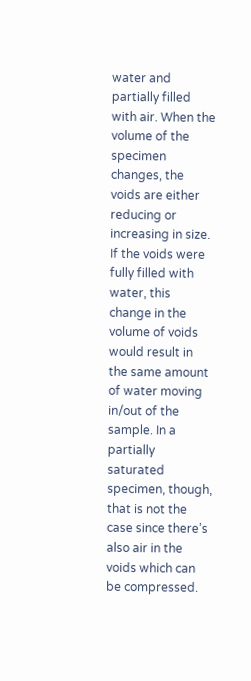water and partially filled with air. When the volume of the specimen changes, the voids are either reducing or increasing in size. If the voids were fully filled with water, this change in the volume of voids would result in the same amount of water moving in/out of the sample. In a partially saturated specimen, though, that is not the case since there’s also air in the voids which can be compressed.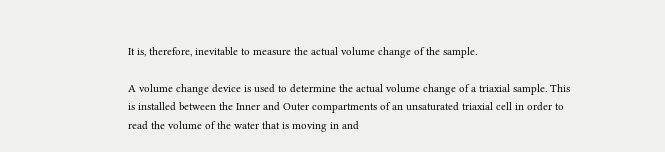It is, therefore, inevitable to measure the actual volume change of the sample.

A volume change device is used to determine the actual volume change of a triaxial sample. This is installed between the Inner and Outer compartments of an unsaturated triaxial cell in order to read the volume of the water that is moving in and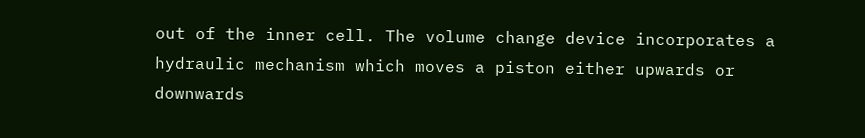out of the inner cell. The volume change device incorporates a hydraulic mechanism which moves a piston either upwards or downwards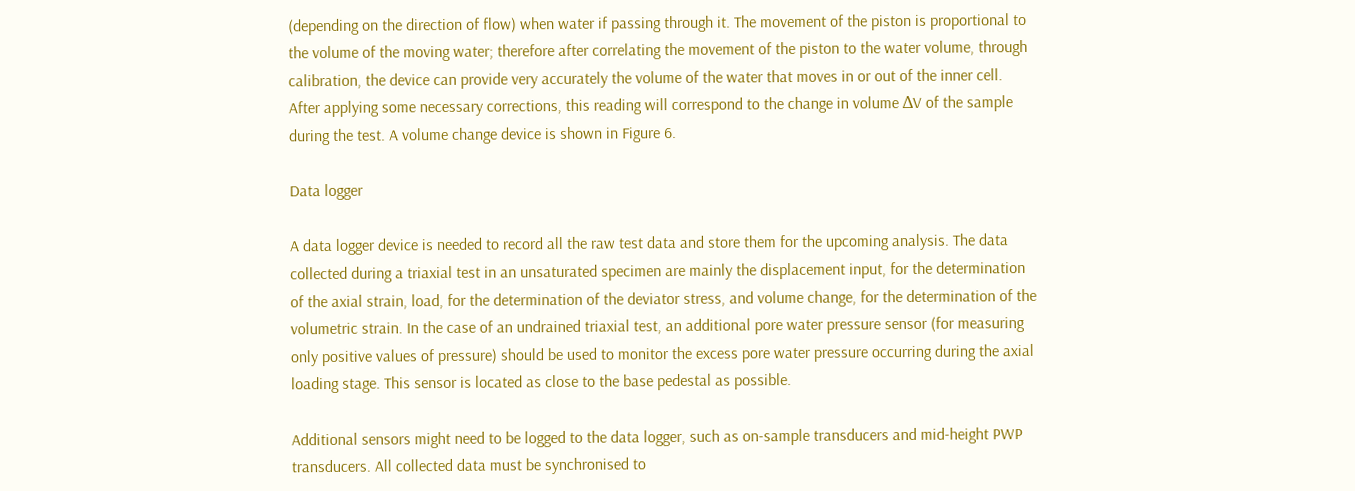(depending on the direction of flow) when water if passing through it. The movement of the piston is proportional to the volume of the moving water; therefore after correlating the movement of the piston to the water volume, through calibration, the device can provide very accurately the volume of the water that moves in or out of the inner cell. After applying some necessary corrections, this reading will correspond to the change in volume ΔV of the sample during the test. A volume change device is shown in Figure 6.

Data logger

A data logger device is needed to record all the raw test data and store them for the upcoming analysis. The data collected during a triaxial test in an unsaturated specimen are mainly the displacement input, for the determination of the axial strain, load, for the determination of the deviator stress, and volume change, for the determination of the volumetric strain. In the case of an undrained triaxial test, an additional pore water pressure sensor (for measuring only positive values of pressure) should be used to monitor the excess pore water pressure occurring during the axial loading stage. This sensor is located as close to the base pedestal as possible.

Additional sensors might need to be logged to the data logger, such as on-sample transducers and mid-height PWP transducers. All collected data must be synchronised to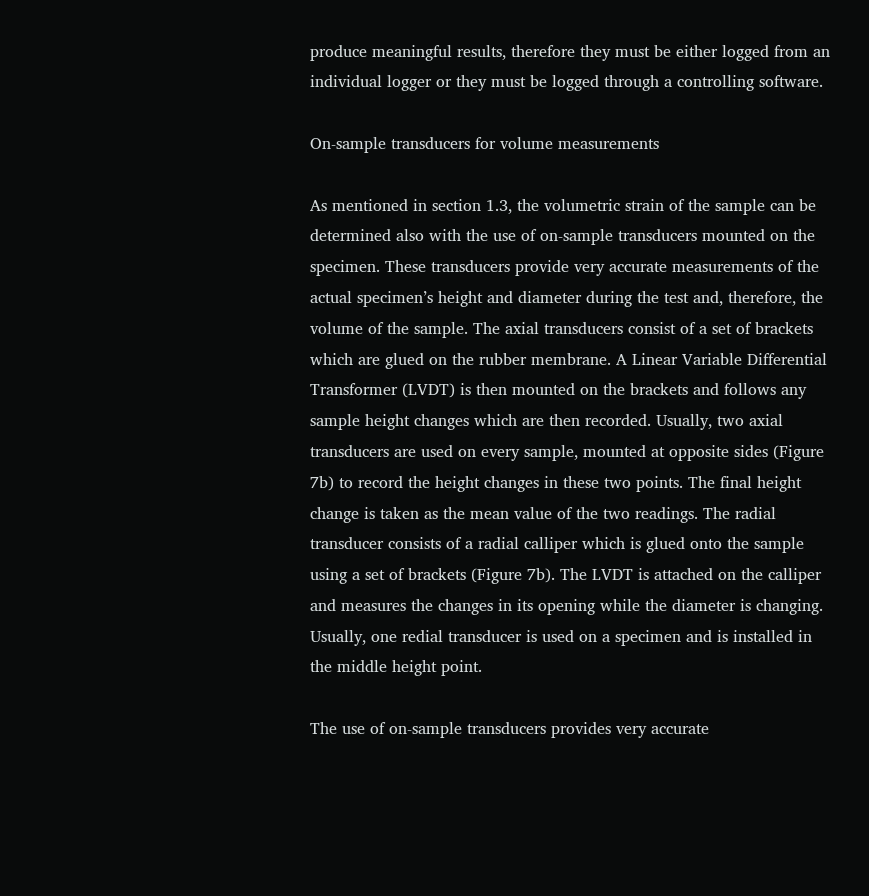produce meaningful results, therefore they must be either logged from an individual logger or they must be logged through a controlling software.

On-sample transducers for volume measurements

As mentioned in section 1.3, the volumetric strain of the sample can be determined also with the use of on-sample transducers mounted on the specimen. These transducers provide very accurate measurements of the actual specimen’s height and diameter during the test and, therefore, the volume of the sample. The axial transducers consist of a set of brackets which are glued on the rubber membrane. A Linear Variable Differential Transformer (LVDT) is then mounted on the brackets and follows any sample height changes which are then recorded. Usually, two axial transducers are used on every sample, mounted at opposite sides (Figure 7b) to record the height changes in these two points. The final height change is taken as the mean value of the two readings. The radial transducer consists of a radial calliper which is glued onto the sample using a set of brackets (Figure 7b). The LVDT is attached on the calliper and measures the changes in its opening while the diameter is changing. Usually, one redial transducer is used on a specimen and is installed in the middle height point.

The use of on-sample transducers provides very accurate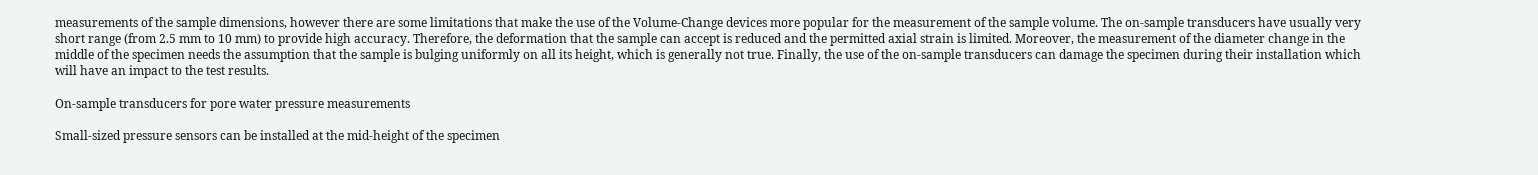measurements of the sample dimensions, however there are some limitations that make the use of the Volume-Change devices more popular for the measurement of the sample volume. The on-sample transducers have usually very short range (from 2.5 mm to 10 mm) to provide high accuracy. Therefore, the deformation that the sample can accept is reduced and the permitted axial strain is limited. Moreover, the measurement of the diameter change in the middle of the specimen needs the assumption that the sample is bulging uniformly on all its height, which is generally not true. Finally, the use of the on-sample transducers can damage the specimen during their installation which will have an impact to the test results.

On-sample transducers for pore water pressure measurements

Small-sized pressure sensors can be installed at the mid-height of the specimen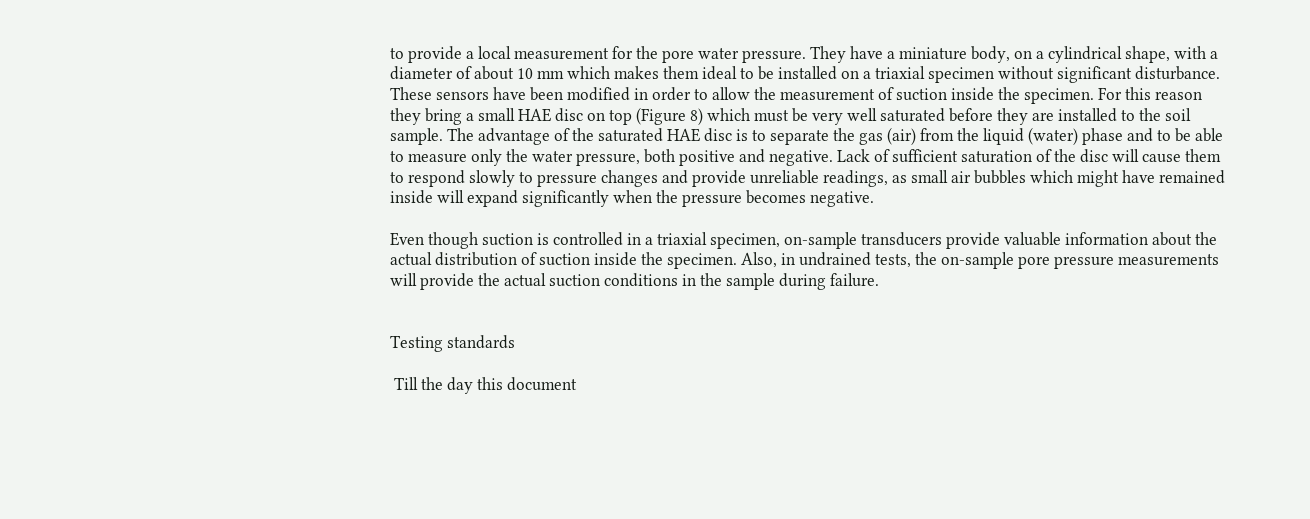to provide a local measurement for the pore water pressure. They have a miniature body, on a cylindrical shape, with a diameter of about 10 mm which makes them ideal to be installed on a triaxial specimen without significant disturbance. These sensors have been modified in order to allow the measurement of suction inside the specimen. For this reason they bring a small HAE disc on top (Figure 8) which must be very well saturated before they are installed to the soil sample. The advantage of the saturated HAE disc is to separate the gas (air) from the liquid (water) phase and to be able to measure only the water pressure, both positive and negative. Lack of sufficient saturation of the disc will cause them to respond slowly to pressure changes and provide unreliable readings, as small air bubbles which might have remained inside will expand significantly when the pressure becomes negative.

Even though suction is controlled in a triaxial specimen, on-sample transducers provide valuable information about the actual distribution of suction inside the specimen. Also, in undrained tests, the on-sample pore pressure measurements will provide the actual suction conditions in the sample during failure.


Testing standards

 Till the day this document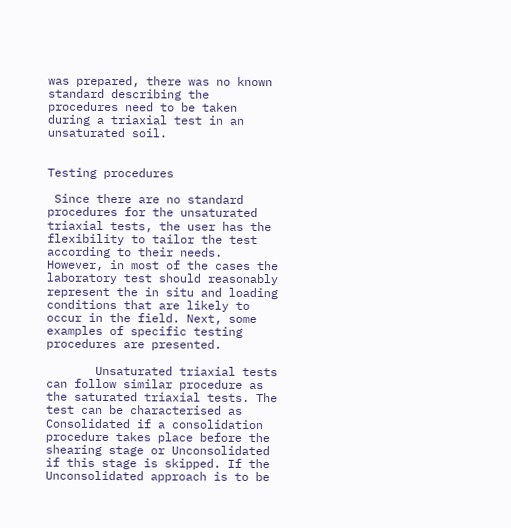was prepared, there was no known standard describing the procedures need to be taken during a triaxial test in an unsaturated soil.


Testing procedures

 Since there are no standard procedures for the unsaturated triaxial tests, the user has the flexibility to tailor the test according to their needs. However, in most of the cases the laboratory test should reasonably represent the in situ and loading conditions that are likely to occur in the field. Next, some examples of specific testing procedures are presented.

       Unsaturated triaxial tests can follow similar procedure as the saturated triaxial tests. The test can be characterised as Consolidated if a consolidation procedure takes place before the shearing stage or Unconsolidated if this stage is skipped. If the Unconsolidated approach is to be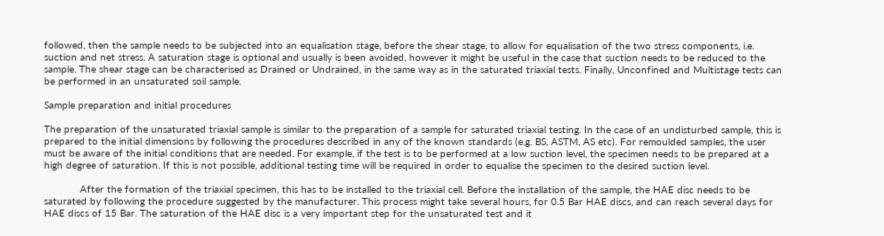followed, then the sample needs to be subjected into an equalisation stage, before the shear stage, to allow for equalisation of the two stress components, i.e. suction and net stress. A saturation stage is optional and usually is been avoided, however it might be useful in the case that suction needs to be reduced to the sample. The shear stage can be characterised as Drained or Undrained, in the same way as in the saturated triaxial tests. Finally, Unconfined and Multistage tests can be performed in an unsaturated soil sample.

Sample preparation and initial procedures

The preparation of the unsaturated triaxial sample is similar to the preparation of a sample for saturated triaxial testing. In the case of an undisturbed sample, this is prepared to the initial dimensions by following the procedures described in any of the known standards (e.g. BS, ASTM, AS etc). For remoulded samples, the user must be aware of the initial conditions that are needed. For example, if the test is to be performed at a low suction level, the specimen needs to be prepared at a high degree of saturation. If this is not possible, additional testing time will be required in order to equalise the specimen to the desired suction level.

            After the formation of the triaxial specimen, this has to be installed to the triaxial cell. Before the installation of the sample, the HAE disc needs to be saturated by following the procedure suggested by the manufacturer. This process might take several hours, for 0.5 Bar HAE discs, and can reach several days for HAE discs of 15 Bar. The saturation of the HAE disc is a very important step for the unsaturated test and it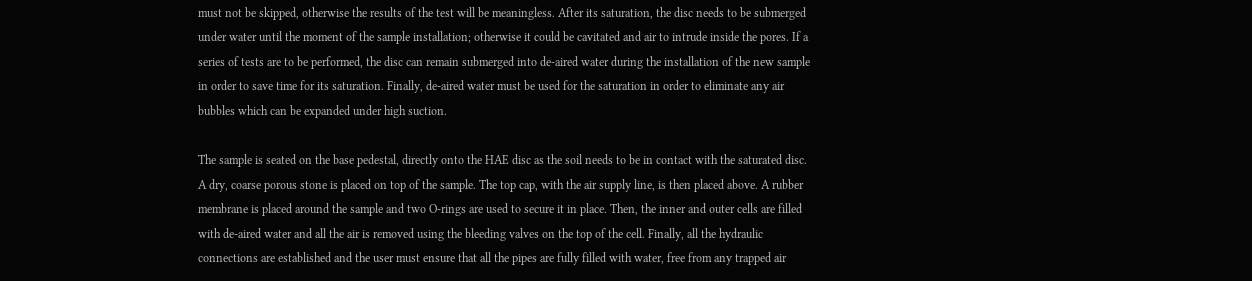must not be skipped, otherwise the results of the test will be meaningless. After its saturation, the disc needs to be submerged under water until the moment of the sample installation; otherwise it could be cavitated and air to intrude inside the pores. If a series of tests are to be performed, the disc can remain submerged into de-aired water during the installation of the new sample in order to save time for its saturation. Finally, de-aired water must be used for the saturation in order to eliminate any air bubbles which can be expanded under high suction.

The sample is seated on the base pedestal, directly onto the HAE disc as the soil needs to be in contact with the saturated disc. A dry, coarse porous stone is placed on top of the sample. The top cap, with the air supply line, is then placed above. A rubber membrane is placed around the sample and two O-rings are used to secure it in place. Then, the inner and outer cells are filled with de-aired water and all the air is removed using the bleeding valves on the top of the cell. Finally, all the hydraulic connections are established and the user must ensure that all the pipes are fully filled with water, free from any trapped air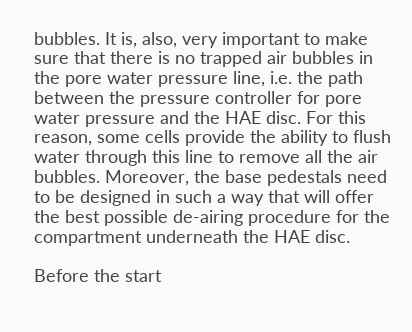bubbles. It is, also, very important to make sure that there is no trapped air bubbles in the pore water pressure line, i.e. the path between the pressure controller for pore water pressure and the HAE disc. For this reason, some cells provide the ability to flush water through this line to remove all the air bubbles. Moreover, the base pedestals need to be designed in such a way that will offer the best possible de-airing procedure for the compartment underneath the HAE disc.

Before the start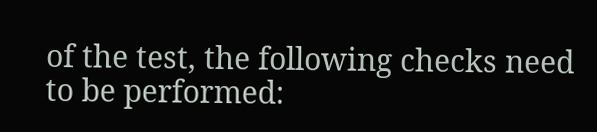of the test, the following checks need to be performed: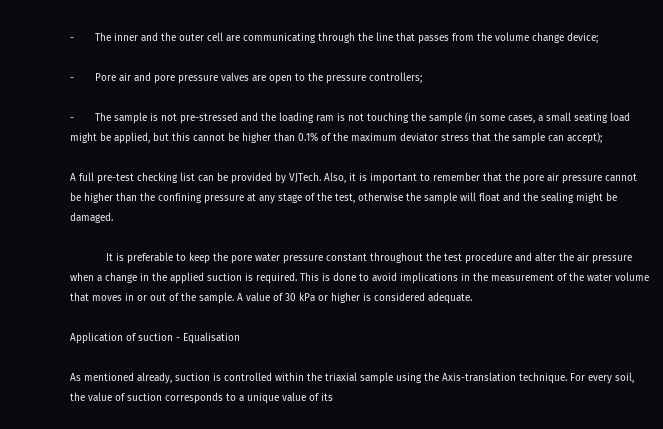-       The inner and the outer cell are communicating through the line that passes from the volume change device;

-       Pore air and pore pressure valves are open to the pressure controllers;

-       The sample is not pre-stressed and the loading ram is not touching the sample (in some cases, a small seating load might be applied, but this cannot be higher than 0.1% of the maximum deviator stress that the sample can accept);

A full pre-test checking list can be provided by VJTech. Also, it is important to remember that the pore air pressure cannot be higher than the confining pressure at any stage of the test, otherwise the sample will float and the sealing might be damaged.

            It is preferable to keep the pore water pressure constant throughout the test procedure and alter the air pressure when a change in the applied suction is required. This is done to avoid implications in the measurement of the water volume that moves in or out of the sample. A value of 30 kPa or higher is considered adequate.

Application of suction - Equalisation

As mentioned already, suction is controlled within the triaxial sample using the Axis-translation technique. For every soil, the value of suction corresponds to a unique value of its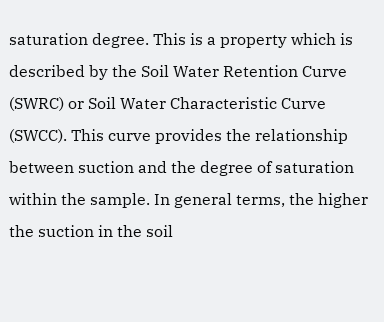saturation degree. This is a property which is described by the Soil Water Retention Curve (SWRC) or Soil Water Characteristic Curve (SWCC). This curve provides the relationship between suction and the degree of saturation within the sample. In general terms, the higher the suction in the soil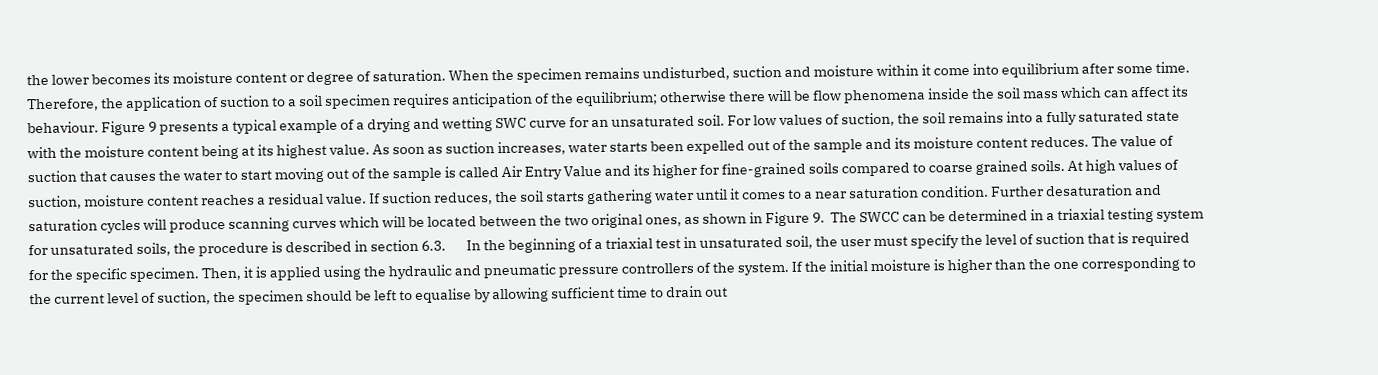the lower becomes its moisture content or degree of saturation. When the specimen remains undisturbed, suction and moisture within it come into equilibrium after some time. Therefore, the application of suction to a soil specimen requires anticipation of the equilibrium; otherwise there will be flow phenomena inside the soil mass which can affect its behaviour. Figure 9 presents a typical example of a drying and wetting SWC curve for an unsaturated soil. For low values of suction, the soil remains into a fully saturated state with the moisture content being at its highest value. As soon as suction increases, water starts been expelled out of the sample and its moisture content reduces. The value of suction that causes the water to start moving out of the sample is called Air Entry Value and its higher for fine-grained soils compared to coarse grained soils. At high values of suction, moisture content reaches a residual value. If suction reduces, the soil starts gathering water until it comes to a near saturation condition. Further desaturation and saturation cycles will produce scanning curves which will be located between the two original ones, as shown in Figure 9.  The SWCC can be determined in a triaxial testing system for unsaturated soils, the procedure is described in section 6.3.       In the beginning of a triaxial test in unsaturated soil, the user must specify the level of suction that is required for the specific specimen. Then, it is applied using the hydraulic and pneumatic pressure controllers of the system. If the initial moisture is higher than the one corresponding to the current level of suction, the specimen should be left to equalise by allowing sufficient time to drain out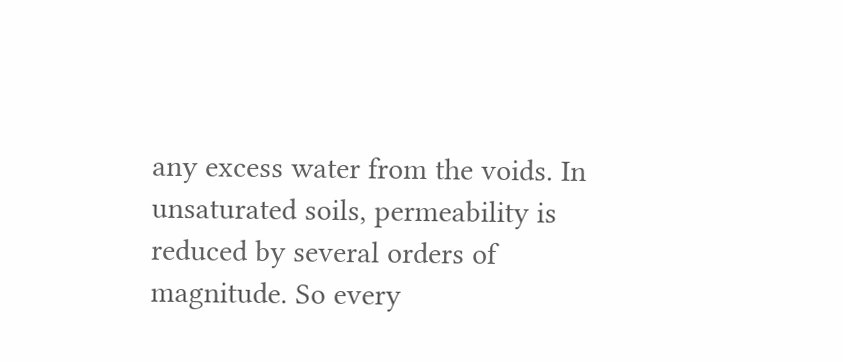any excess water from the voids. In unsaturated soils, permeability is reduced by several orders of magnitude. So every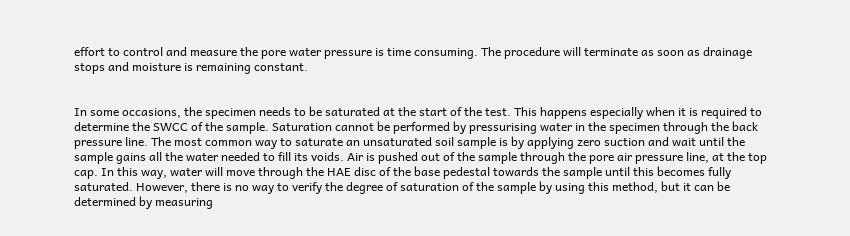effort to control and measure the pore water pressure is time consuming. The procedure will terminate as soon as drainage stops and moisture is remaining constant.


In some occasions, the specimen needs to be saturated at the start of the test. This happens especially when it is required to determine the SWCC of the sample. Saturation cannot be performed by pressurising water in the specimen through the back pressure line. The most common way to saturate an unsaturated soil sample is by applying zero suction and wait until the sample gains all the water needed to fill its voids. Air is pushed out of the sample through the pore air pressure line, at the top cap. In this way, water will move through the HAE disc of the base pedestal towards the sample until this becomes fully saturated. However, there is no way to verify the degree of saturation of the sample by using this method, but it can be determined by measuring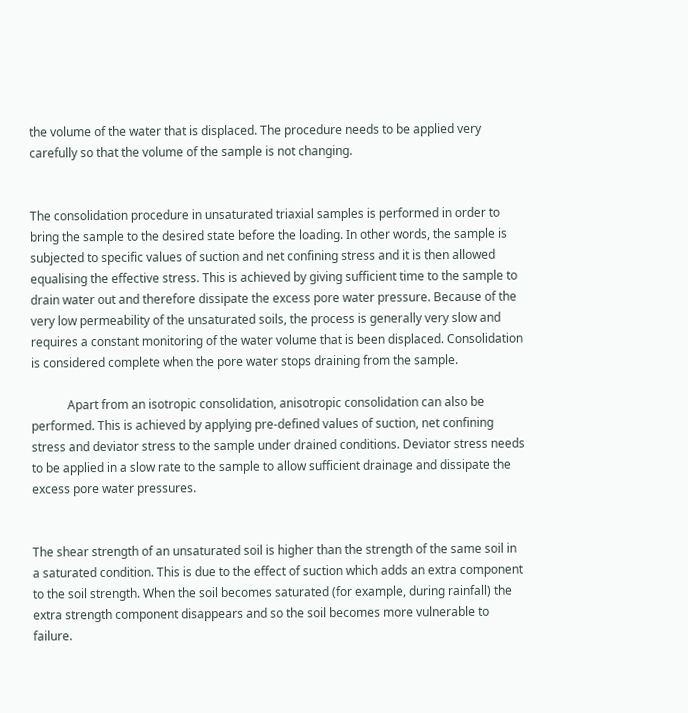the volume of the water that is displaced. The procedure needs to be applied very carefully so that the volume of the sample is not changing.


The consolidation procedure in unsaturated triaxial samples is performed in order to bring the sample to the desired state before the loading. In other words, the sample is subjected to specific values of suction and net confining stress and it is then allowed equalising the effective stress. This is achieved by giving sufficient time to the sample to drain water out and therefore dissipate the excess pore water pressure. Because of the very low permeability of the unsaturated soils, the process is generally very slow and requires a constant monitoring of the water volume that is been displaced. Consolidation is considered complete when the pore water stops draining from the sample.

            Apart from an isotropic consolidation, anisotropic consolidation can also be performed. This is achieved by applying pre-defined values of suction, net confining stress and deviator stress to the sample under drained conditions. Deviator stress needs to be applied in a slow rate to the sample to allow sufficient drainage and dissipate the excess pore water pressures.


The shear strength of an unsaturated soil is higher than the strength of the same soil in a saturated condition. This is due to the effect of suction which adds an extra component to the soil strength. When the soil becomes saturated (for example, during rainfall) the extra strength component disappears and so the soil becomes more vulnerable to failure.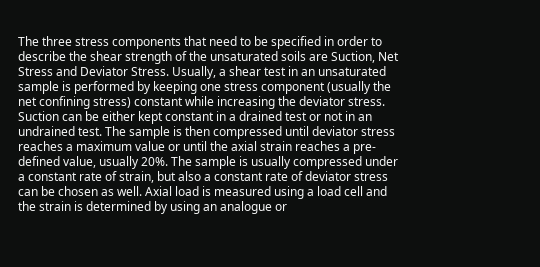The three stress components that need to be specified in order to describe the shear strength of the unsaturated soils are Suction, Net Stress and Deviator Stress. Usually, a shear test in an unsaturated sample is performed by keeping one stress component (usually the net confining stress) constant while increasing the deviator stress. Suction can be either kept constant in a drained test or not in an undrained test. The sample is then compressed until deviator stress reaches a maximum value or until the axial strain reaches a pre-defined value, usually 20%. The sample is usually compressed under a constant rate of strain, but also a constant rate of deviator stress can be chosen as well. Axial load is measured using a load cell and the strain is determined by using an analogue or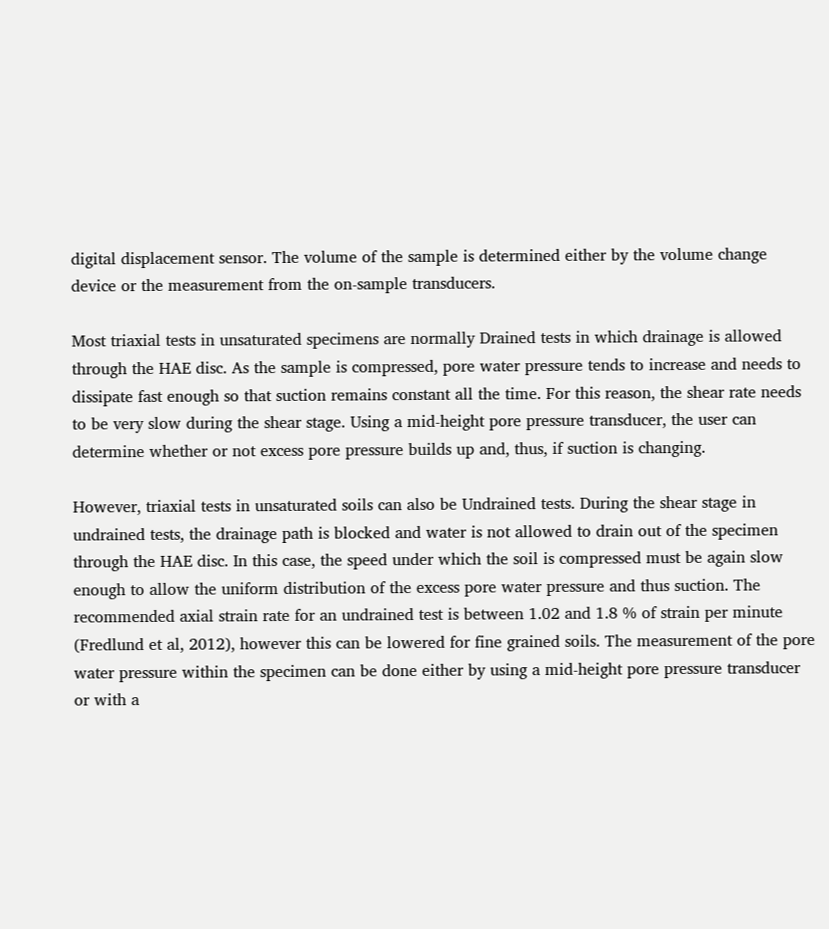digital displacement sensor. The volume of the sample is determined either by the volume change device or the measurement from the on-sample transducers.

Most triaxial tests in unsaturated specimens are normally Drained tests in which drainage is allowed through the HAE disc. As the sample is compressed, pore water pressure tends to increase and needs to dissipate fast enough so that suction remains constant all the time. For this reason, the shear rate needs to be very slow during the shear stage. Using a mid-height pore pressure transducer, the user can determine whether or not excess pore pressure builds up and, thus, if suction is changing.

However, triaxial tests in unsaturated soils can also be Undrained tests. During the shear stage in undrained tests, the drainage path is blocked and water is not allowed to drain out of the specimen through the HAE disc. In this case, the speed under which the soil is compressed must be again slow enough to allow the uniform distribution of the excess pore water pressure and thus suction. The recommended axial strain rate for an undrained test is between 1.02 and 1.8 % of strain per minute (Fredlund et al, 2012), however this can be lowered for fine grained soils. The measurement of the pore water pressure within the specimen can be done either by using a mid-height pore pressure transducer or with a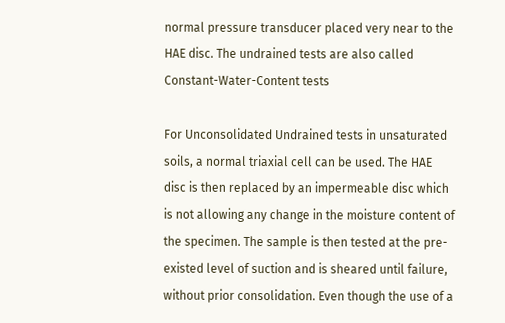normal pressure transducer placed very near to the HAE disc. The undrained tests are also called Constant-Water-Content tests

For Unconsolidated Undrained tests in unsaturated soils, a normal triaxial cell can be used. The HAE disc is then replaced by an impermeable disc which is not allowing any change in the moisture content of the specimen. The sample is then tested at the pre-existed level of suction and is sheared until failure, without prior consolidation. Even though the use of a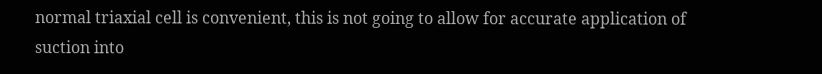normal triaxial cell is convenient, this is not going to allow for accurate application of suction into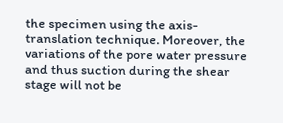the specimen using the axis-translation technique. Moreover, the variations of the pore water pressure and thus suction during the shear stage will not be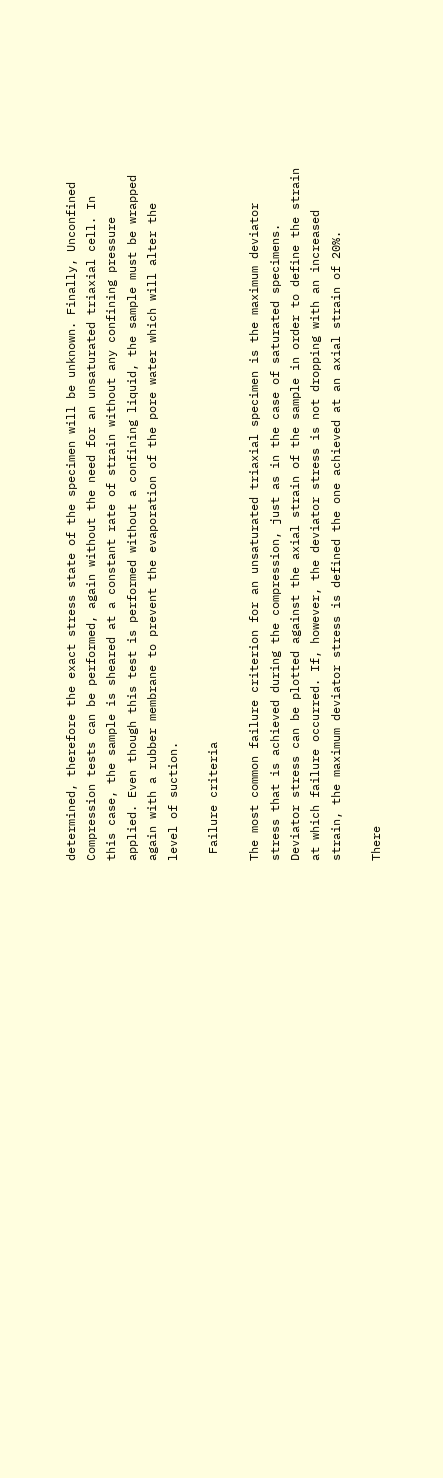determined, therefore the exact stress state of the specimen will be unknown. Finally, Unconfined Compression tests can be performed, again without the need for an unsaturated triaxial cell. In this case, the sample is sheared at a constant rate of strain without any confining pressure applied. Even though this test is performed without a confining liquid, the sample must be wrapped again with a rubber membrane to prevent the evaporation of the pore water which will alter the level of suction.

 Failure criteria

The most common failure criterion for an unsaturated triaxial specimen is the maximum deviator stress that is achieved during the compression, just as in the case of saturated specimens. Deviator stress can be plotted against the axial strain of the sample in order to define the strain at which failure occurred. If, however, the deviator stress is not dropping with an increased strain, the maximum deviator stress is defined the one achieved at an axial strain of 20%.

There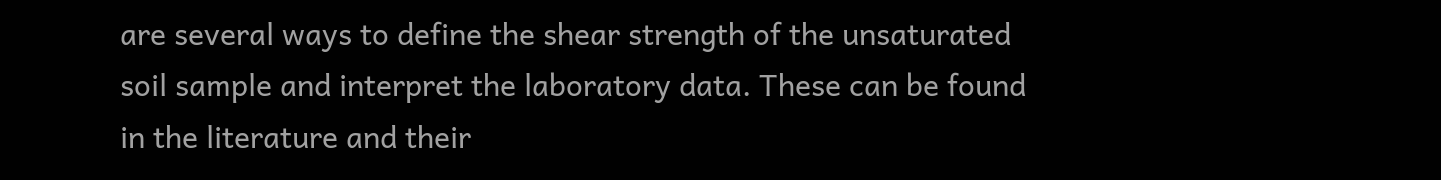are several ways to define the shear strength of the unsaturated soil sample and interpret the laboratory data. These can be found in the literature and their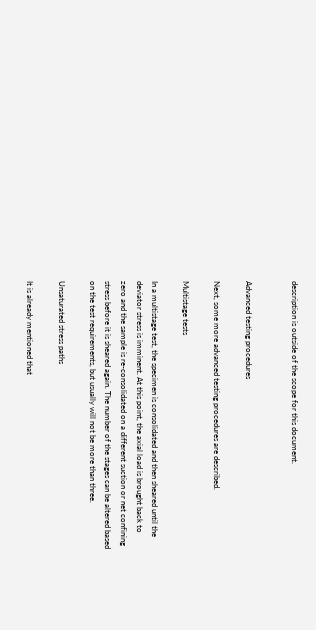description is outside of the scope for this document.


Advanced testing procedures

Next, some more advanced testing procedures are described.

Multistage tests

In a multistage test, the specimen is consolidated and then sheared until the deviator stress is imminent. At this point, the axial load is brought back to zero and the sample is re-consolidated on a different suction or net confining stress before it is sheared again. The number of the stages can be altered based on the test requirements, but usually will not be more than three.

Unsaturated stress paths

It is already mentioned that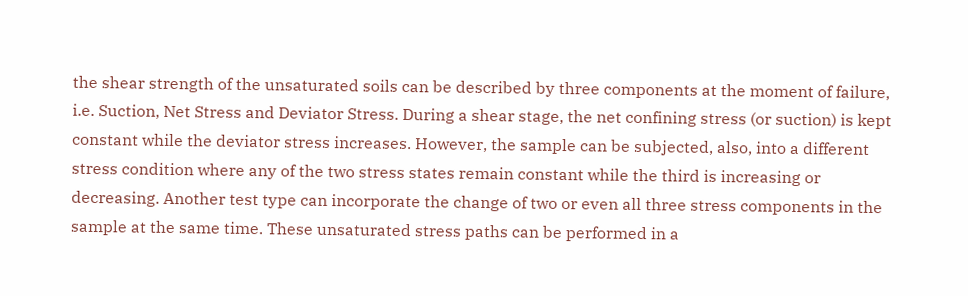the shear strength of the unsaturated soils can be described by three components at the moment of failure, i.e. Suction, Net Stress and Deviator Stress. During a shear stage, the net confining stress (or suction) is kept constant while the deviator stress increases. However, the sample can be subjected, also, into a different stress condition where any of the two stress states remain constant while the third is increasing or decreasing. Another test type can incorporate the change of two or even all three stress components in the sample at the same time. These unsaturated stress paths can be performed in a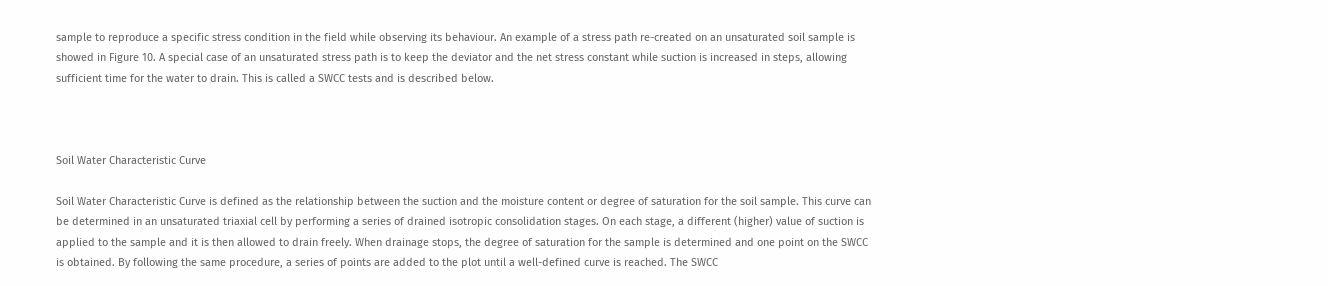sample to reproduce a specific stress condition in the field while observing its behaviour. An example of a stress path re-created on an unsaturated soil sample is showed in Figure 10. A special case of an unsaturated stress path is to keep the deviator and the net stress constant while suction is increased in steps, allowing sufficient time for the water to drain. This is called a SWCC tests and is described below.



Soil Water Characteristic Curve

Soil Water Characteristic Curve is defined as the relationship between the suction and the moisture content or degree of saturation for the soil sample. This curve can be determined in an unsaturated triaxial cell by performing a series of drained isotropic consolidation stages. On each stage, a different (higher) value of suction is applied to the sample and it is then allowed to drain freely. When drainage stops, the degree of saturation for the sample is determined and one point on the SWCC is obtained. By following the same procedure, a series of points are added to the plot until a well-defined curve is reached. The SWCC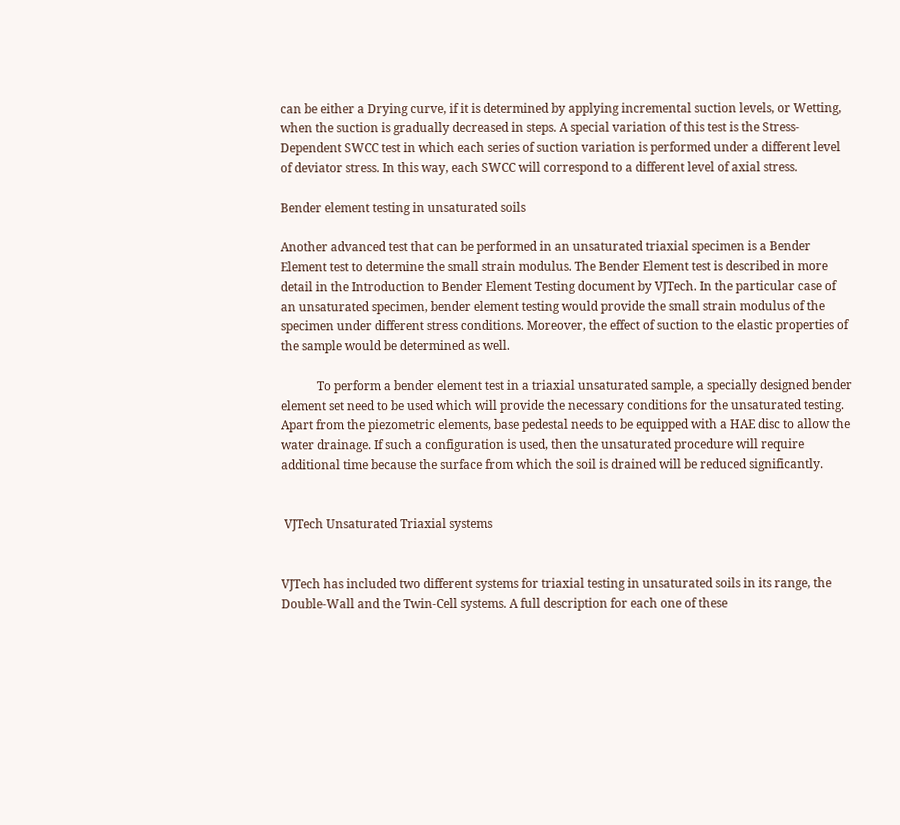can be either a Drying curve, if it is determined by applying incremental suction levels, or Wetting, when the suction is gradually decreased in steps. A special variation of this test is the Stress-Dependent SWCC test in which each series of suction variation is performed under a different level of deviator stress. In this way, each SWCC will correspond to a different level of axial stress.

Bender element testing in unsaturated soils

Another advanced test that can be performed in an unsaturated triaxial specimen is a Bender Element test to determine the small strain modulus. The Bender Element test is described in more detail in the Introduction to Bender Element Testing document by VJTech. In the particular case of an unsaturated specimen, bender element testing would provide the small strain modulus of the specimen under different stress conditions. Moreover, the effect of suction to the elastic properties of the sample would be determined as well.

            To perform a bender element test in a triaxial unsaturated sample, a specially designed bender element set need to be used which will provide the necessary conditions for the unsaturated testing. Apart from the piezometric elements, base pedestal needs to be equipped with a HAE disc to allow the water drainage. If such a configuration is used, then the unsaturated procedure will require additional time because the surface from which the soil is drained will be reduced significantly.


 VJTech Unsaturated Triaxial systems


VJTech has included two different systems for triaxial testing in unsaturated soils in its range, the Double-Wall and the Twin-Cell systems. A full description for each one of these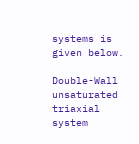systems is given below.

Double-Wall unsaturated triaxial system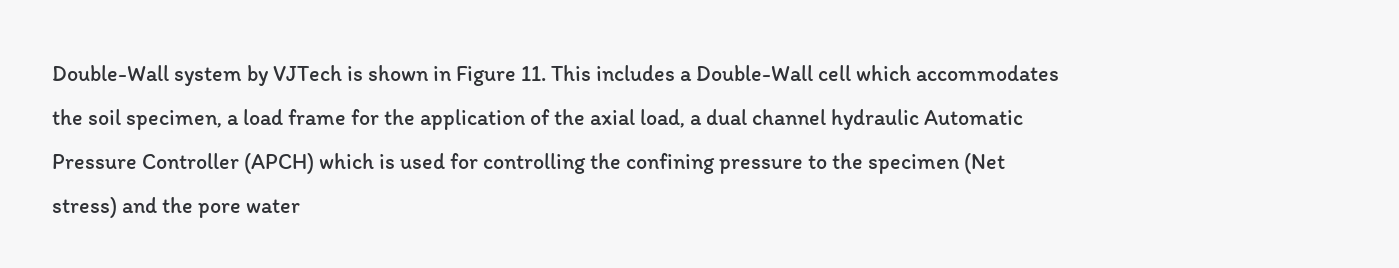Double-Wall system by VJTech is shown in Figure 11. This includes a Double-Wall cell which accommodates the soil specimen, a load frame for the application of the axial load, a dual channel hydraulic Automatic Pressure Controller (APCH) which is used for controlling the confining pressure to the specimen (Net stress) and the pore water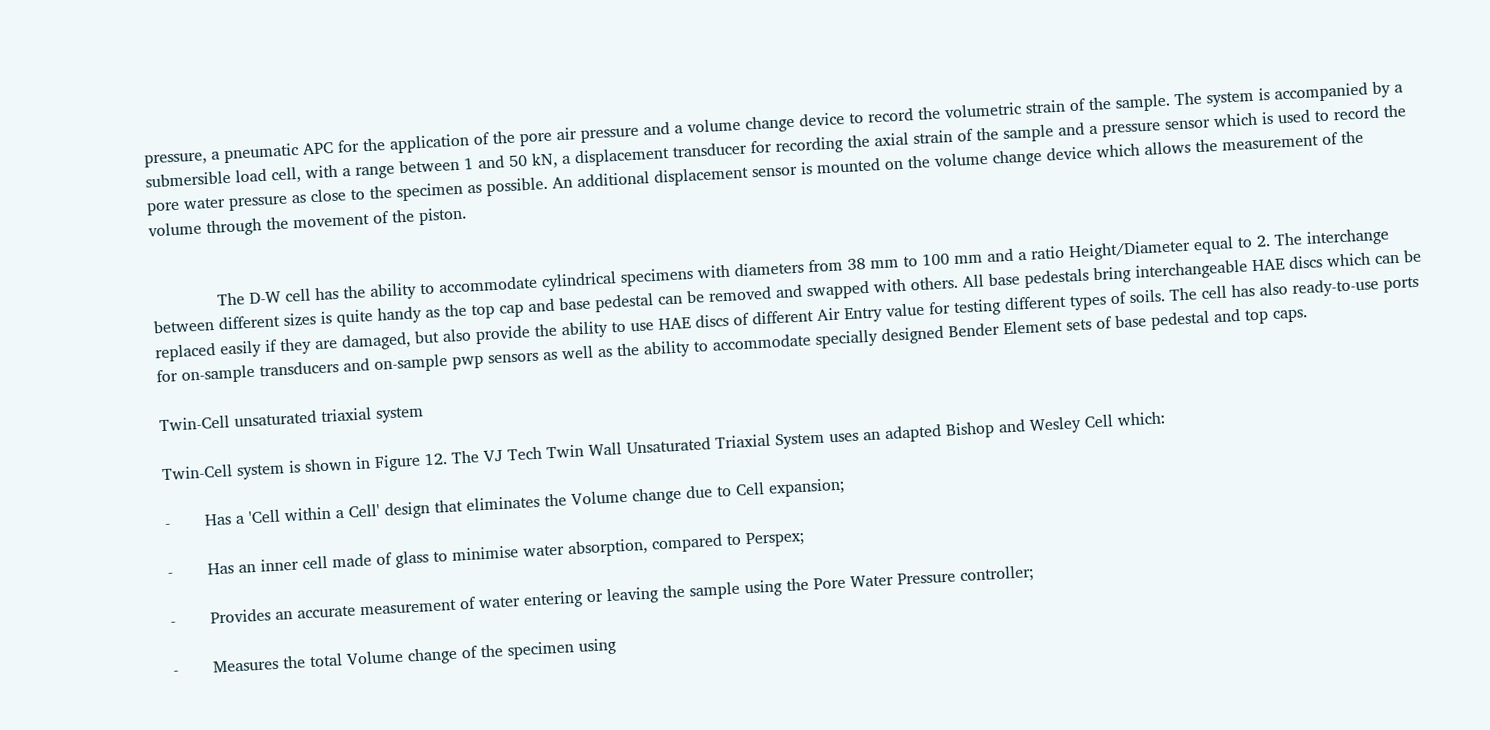pressure, a pneumatic APC for the application of the pore air pressure and a volume change device to record the volumetric strain of the sample. The system is accompanied by a submersible load cell, with a range between 1 and 50 kN, a displacement transducer for recording the axial strain of the sample and a pressure sensor which is used to record the pore water pressure as close to the specimen as possible. An additional displacement sensor is mounted on the volume change device which allows the measurement of the volume through the movement of the piston.


             The D-W cell has the ability to accommodate cylindrical specimens with diameters from 38 mm to 100 mm and a ratio Height/Diameter equal to 2. The interchange between different sizes is quite handy as the top cap and base pedestal can be removed and swapped with others. All base pedestals bring interchangeable HAE discs which can be replaced easily if they are damaged, but also provide the ability to use HAE discs of different Air Entry value for testing different types of soils. The cell has also ready-to-use ports for on-sample transducers and on-sample pwp sensors as well as the ability to accommodate specially designed Bender Element sets of base pedestal and top caps.

Twin-Cell unsaturated triaxial system

Twin-Cell system is shown in Figure 12. The VJ Tech Twin Wall Unsaturated Triaxial System uses an adapted Bishop and Wesley Cell which:

-       Has a 'Cell within a Cell' design that eliminates the Volume change due to Cell expansion;

-       Has an inner cell made of glass to minimise water absorption, compared to Perspex;

-       Provides an accurate measurement of water entering or leaving the sample using the Pore Water Pressure controller;

-       Measures the total Volume change of the specimen using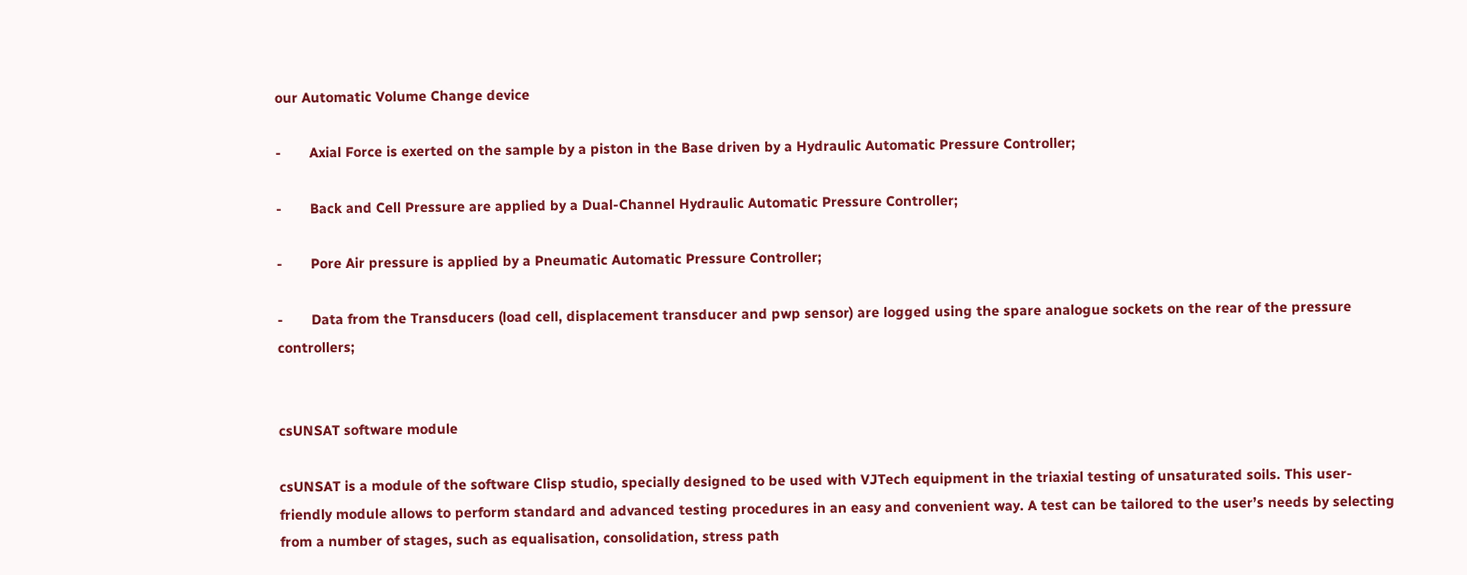our Automatic Volume Change device

-       Axial Force is exerted on the sample by a piston in the Base driven by a Hydraulic Automatic Pressure Controller;

-       Back and Cell Pressure are applied by a Dual-Channel Hydraulic Automatic Pressure Controller;

-       Pore Air pressure is applied by a Pneumatic Automatic Pressure Controller;

-       Data from the Transducers (load cell, displacement transducer and pwp sensor) are logged using the spare analogue sockets on the rear of the pressure controllers;


csUNSAT software module

csUNSAT is a module of the software Clisp studio, specially designed to be used with VJTech equipment in the triaxial testing of unsaturated soils. This user-friendly module allows to perform standard and advanced testing procedures in an easy and convenient way. A test can be tailored to the user’s needs by selecting from a number of stages, such as equalisation, consolidation, stress path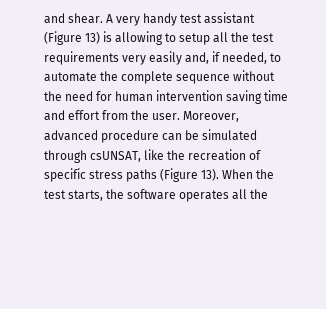and shear. A very handy test assistant (Figure 13) is allowing to setup all the test requirements very easily and, if needed, to automate the complete sequence without the need for human intervention saving time and effort from the user. Moreover, advanced procedure can be simulated through csUNSAT, like the recreation of specific stress paths (Figure 13). When the test starts, the software operates all the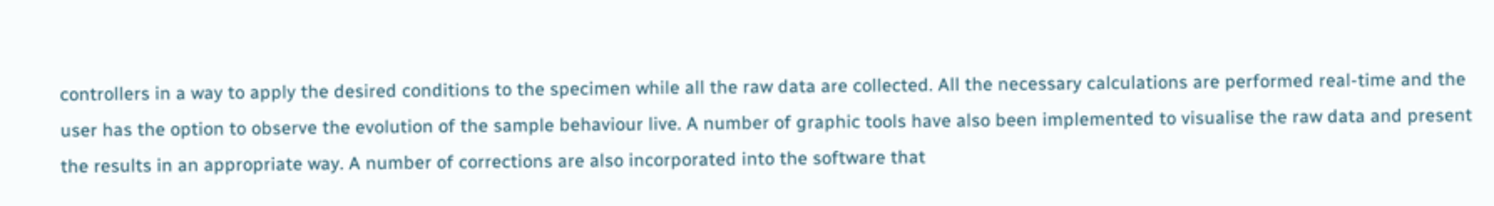controllers in a way to apply the desired conditions to the specimen while all the raw data are collected. All the necessary calculations are performed real-time and the user has the option to observe the evolution of the sample behaviour live. A number of graphic tools have also been implemented to visualise the raw data and present the results in an appropriate way. A number of corrections are also incorporated into the software that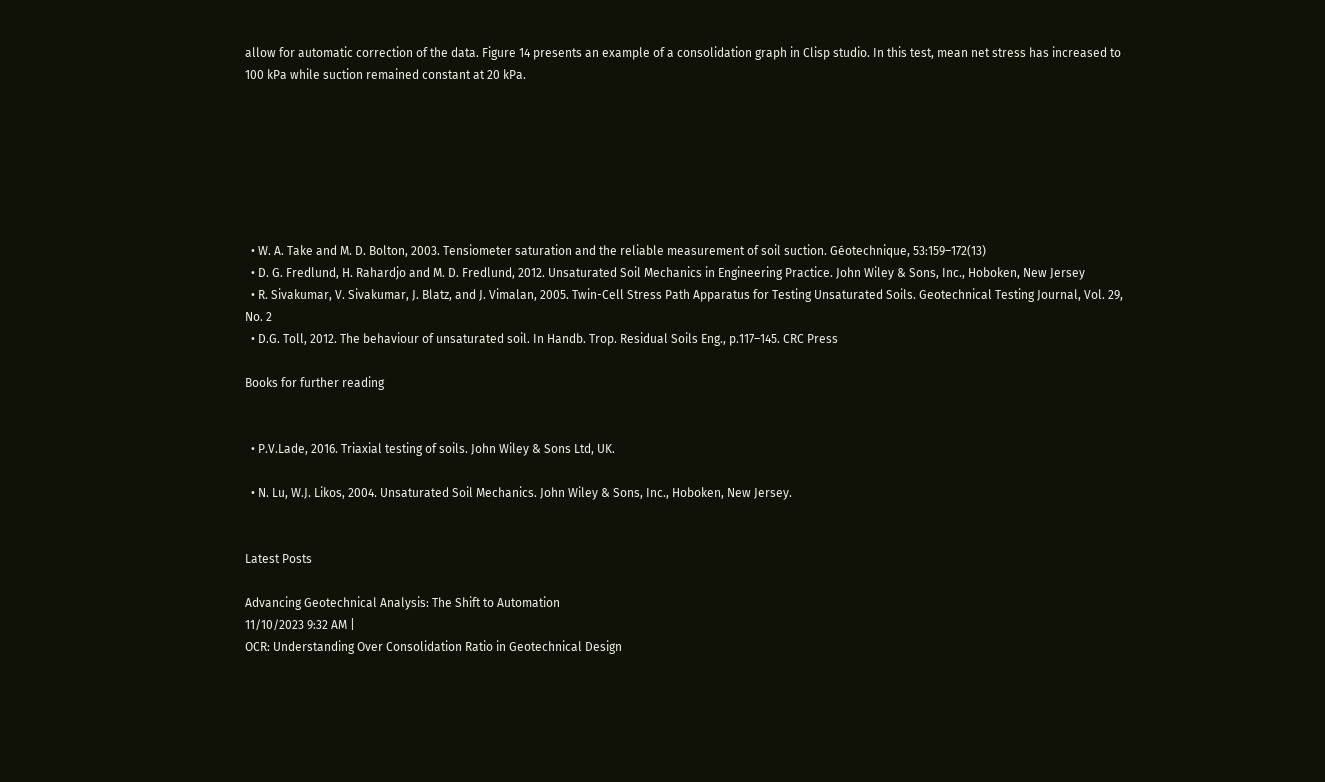allow for automatic correction of the data. Figure 14 presents an example of a consolidation graph in Clisp studio. In this test, mean net stress has increased to 100 kPa while suction remained constant at 20 kPa.







  • W. A. Take and M. D. Bolton, 2003. Tensiometer saturation and the reliable measurement of soil suction. Géotechnique, 53:159–172(13)
  • D. G. Fredlund, H. Rahardjo and M. D. Fredlund, 2012. Unsaturated Soil Mechanics in Engineering Practice. John Wiley & Sons, Inc., Hoboken, New Jersey
  • R. Sivakumar, V. Sivakumar, J. Blatz, and J. Vimalan, 2005. Twin-Cell Stress Path Apparatus for Testing Unsaturated Soils. Geotechnical Testing Journal, Vol. 29, No. 2
  • D.G. Toll, 2012. The behaviour of unsaturated soil. In Handb. Trop. Residual Soils Eng., p.117–145. CRC Press

Books for further reading


  • P.V.Lade, 2016. Triaxial testing of soils. John Wiley & Sons Ltd, UK.

  • N. Lu, W.J. Likos, 2004. Unsaturated Soil Mechanics. John Wiley & Sons, Inc., Hoboken, New Jersey.


Latest Posts

Advancing Geotechnical Analysis: The Shift to Automation
11/10/2023 9:32 AM |
OCR: Understanding Over Consolidation Ratio in Geotechnical Design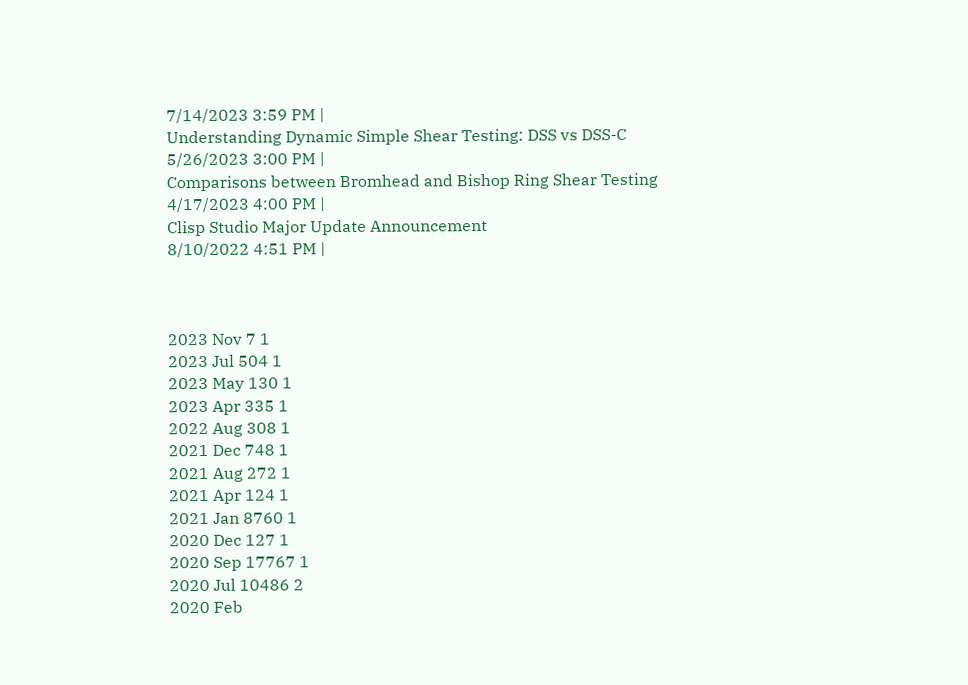7/14/2023 3:59 PM |
Understanding Dynamic Simple Shear Testing: DSS vs DSS-C
5/26/2023 3:00 PM |
Comparisons between Bromhead and Bishop Ring Shear Testing
4/17/2023 4:00 PM |
Clisp Studio Major Update Announcement
8/10/2022 4:51 PM |



2023 Nov 7 1
2023 Jul 504 1
2023 May 130 1
2023 Apr 335 1
2022 Aug 308 1
2021 Dec 748 1
2021 Aug 272 1
2021 Apr 124 1
2021 Jan 8760 1
2020 Dec 127 1
2020 Sep 17767 1
2020 Jul 10486 2
2020 Feb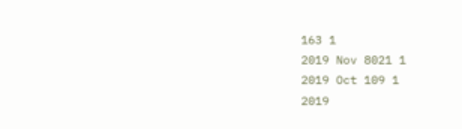163 1
2019 Nov 8021 1
2019 Oct 109 1
2019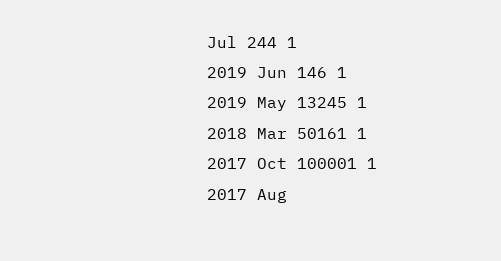Jul 244 1
2019 Jun 146 1
2019 May 13245 1
2018 Mar 50161 1
2017 Oct 100001 1
2017 Aug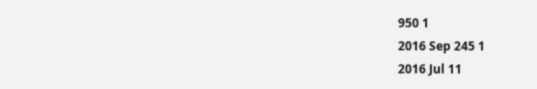950 1
2016 Sep 245 1
2016 Jul 11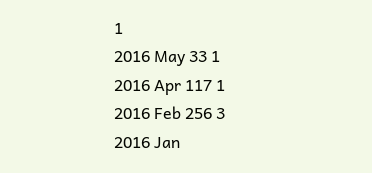1
2016 May 33 1
2016 Apr 117 1
2016 Feb 256 3
2016 Jan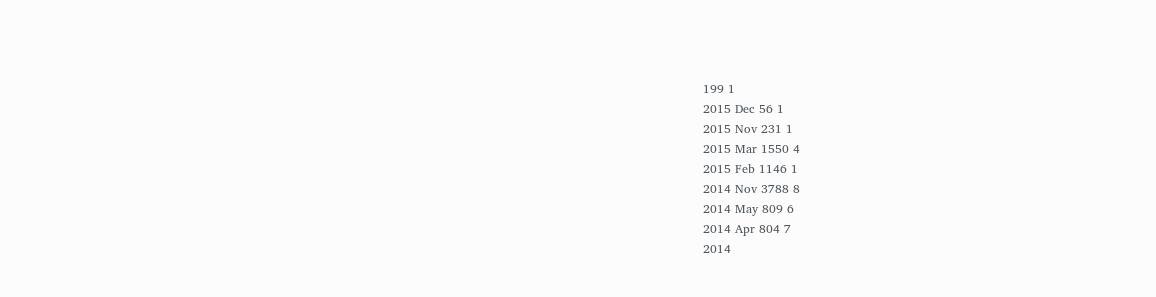199 1
2015 Dec 56 1
2015 Nov 231 1
2015 Mar 1550 4
2015 Feb 1146 1
2014 Nov 3788 8
2014 May 809 6
2014 Apr 804 7
2014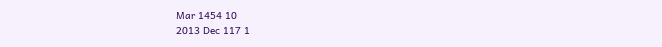Mar 1454 10
2013 Dec 117 1